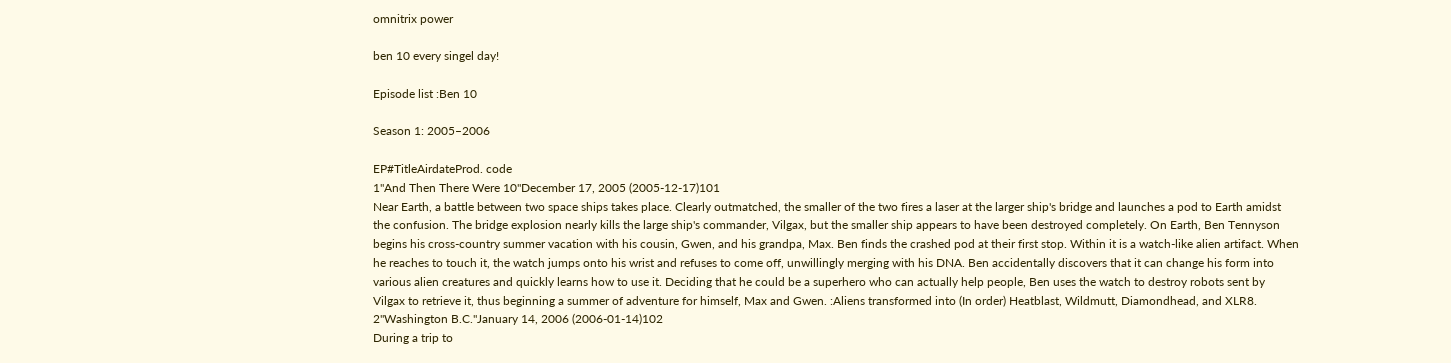omnitrix power

ben 10 every singel day!

Episode list :Ben 10

Season 1: 2005–2006

EP#TitleAirdateProd. code
1"And Then There Were 10"December 17, 2005 (2005-12-17)101
Near Earth, a battle between two space ships takes place. Clearly outmatched, the smaller of the two fires a laser at the larger ship's bridge and launches a pod to Earth amidst the confusion. The bridge explosion nearly kills the large ship's commander, Vilgax, but the smaller ship appears to have been destroyed completely. On Earth, Ben Tennyson begins his cross-country summer vacation with his cousin, Gwen, and his grandpa, Max. Ben finds the crashed pod at their first stop. Within it is a watch-like alien artifact. When he reaches to touch it, the watch jumps onto his wrist and refuses to come off, unwillingly merging with his DNA. Ben accidentally discovers that it can change his form into various alien creatures and quickly learns how to use it. Deciding that he could be a superhero who can actually help people, Ben uses the watch to destroy robots sent by Vilgax to retrieve it, thus beginning a summer of adventure for himself, Max and Gwen. :Aliens transformed into (In order) Heatblast, Wildmutt, Diamondhead, and XLR8.
2"Washington B.C."January 14, 2006 (2006-01-14)102
During a trip to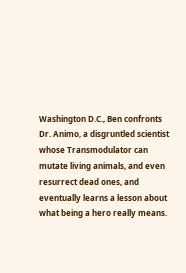Washington D.C., Ben confronts Dr. Animo, a disgruntled scientist whose Transmodulator can mutate living animals, and even resurrect dead ones, and eventually learns a lesson about what being a hero really means.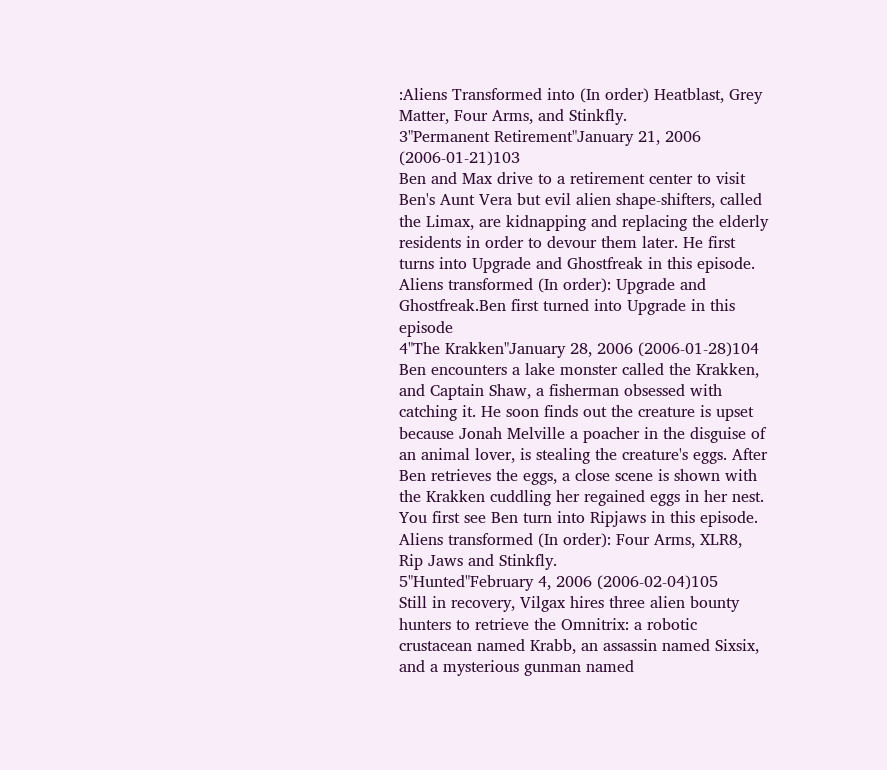:Aliens Transformed into (In order) Heatblast, Grey Matter, Four Arms, and Stinkfly.
3"Permanent Retirement"January 21, 2006 (2006-01-21)103
Ben and Max drive to a retirement center to visit Ben's Aunt Vera but evil alien shape-shifters, called the Limax, are kidnapping and replacing the elderly residents in order to devour them later. He first turns into Upgrade and Ghostfreak in this episode. Aliens transformed (In order): Upgrade and Ghostfreak.Ben first turned into Upgrade in this episode
4"The Krakken"January 28, 2006 (2006-01-28)104
Ben encounters a lake monster called the Krakken, and Captain Shaw, a fisherman obsessed with catching it. He soon finds out the creature is upset because Jonah Melville a poacher in the disguise of an animal lover, is stealing the creature's eggs. After Ben retrieves the eggs, a close scene is shown with the Krakken cuddling her regained eggs in her nest. You first see Ben turn into Ripjaws in this episode. Aliens transformed (In order): Four Arms, XLR8, Rip Jaws and Stinkfly.
5"Hunted"February 4, 2006 (2006-02-04)105
Still in recovery, Vilgax hires three alien bounty hunters to retrieve the Omnitrix: a robotic crustacean named Krabb, an assassin named Sixsix, and a mysterious gunman named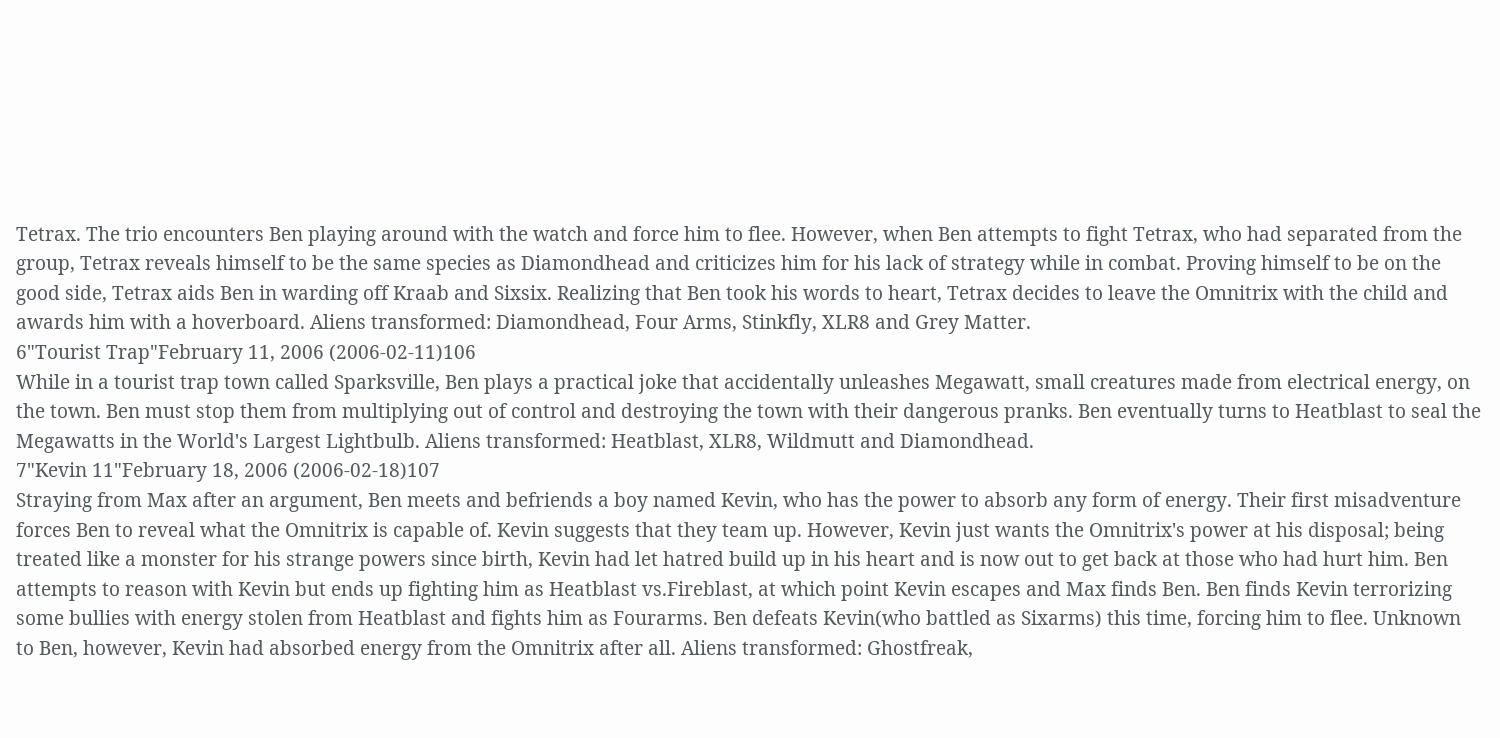Tetrax. The trio encounters Ben playing around with the watch and force him to flee. However, when Ben attempts to fight Tetrax, who had separated from the group, Tetrax reveals himself to be the same species as Diamondhead and criticizes him for his lack of strategy while in combat. Proving himself to be on the good side, Tetrax aids Ben in warding off Kraab and Sixsix. Realizing that Ben took his words to heart, Tetrax decides to leave the Omnitrix with the child and awards him with a hoverboard. Aliens transformed: Diamondhead, Four Arms, Stinkfly, XLR8 and Grey Matter.
6"Tourist Trap"February 11, 2006 (2006-02-11)106
While in a tourist trap town called Sparksville, Ben plays a practical joke that accidentally unleashes Megawatt, small creatures made from electrical energy, on the town. Ben must stop them from multiplying out of control and destroying the town with their dangerous pranks. Ben eventually turns to Heatblast to seal the Megawatts in the World's Largest Lightbulb. Aliens transformed: Heatblast, XLR8, Wildmutt and Diamondhead.
7"Kevin 11"February 18, 2006 (2006-02-18)107
Straying from Max after an argument, Ben meets and befriends a boy named Kevin, who has the power to absorb any form of energy. Their first misadventure forces Ben to reveal what the Omnitrix is capable of. Kevin suggests that they team up. However, Kevin just wants the Omnitrix's power at his disposal; being treated like a monster for his strange powers since birth, Kevin had let hatred build up in his heart and is now out to get back at those who had hurt him. Ben attempts to reason with Kevin but ends up fighting him as Heatblast vs.Fireblast, at which point Kevin escapes and Max finds Ben. Ben finds Kevin terrorizing some bullies with energy stolen from Heatblast and fights him as Fourarms. Ben defeats Kevin(who battled as Sixarms) this time, forcing him to flee. Unknown to Ben, however, Kevin had absorbed energy from the Omnitrix after all. Aliens transformed: Ghostfreak,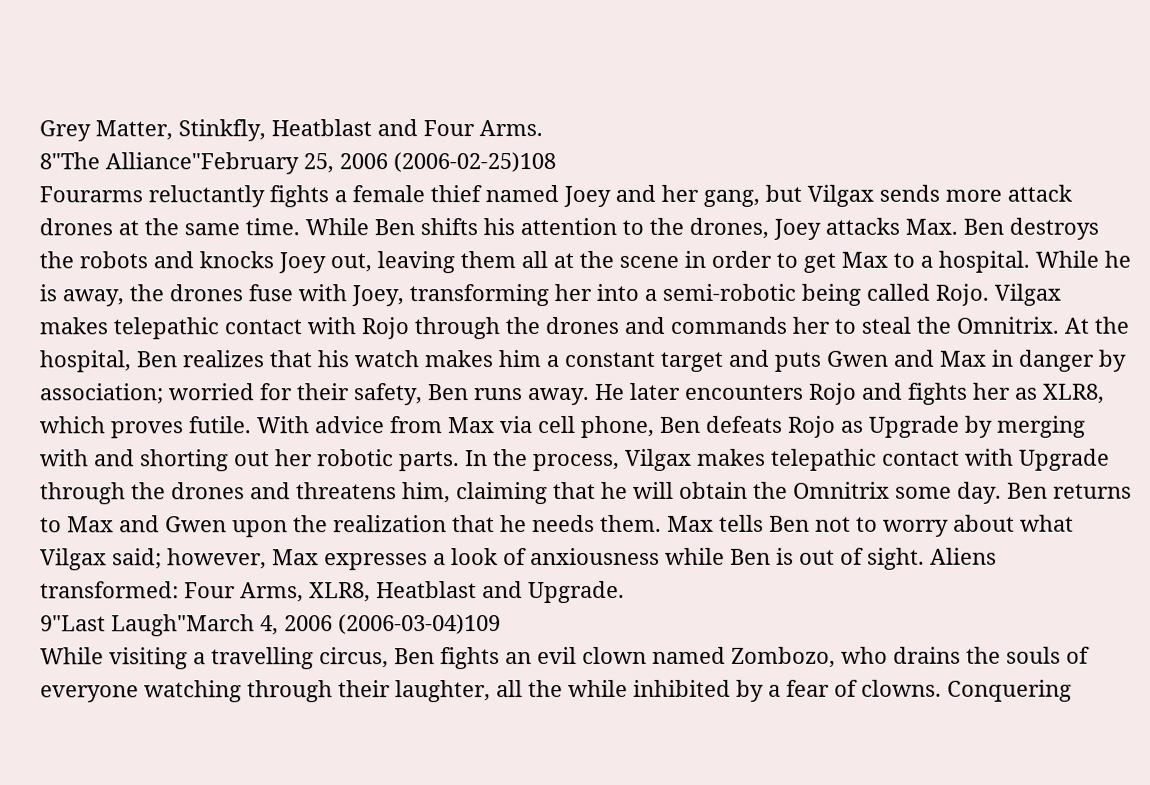Grey Matter, Stinkfly, Heatblast and Four Arms.
8"The Alliance"February 25, 2006 (2006-02-25)108
Fourarms reluctantly fights a female thief named Joey and her gang, but Vilgax sends more attack drones at the same time. While Ben shifts his attention to the drones, Joey attacks Max. Ben destroys the robots and knocks Joey out, leaving them all at the scene in order to get Max to a hospital. While he is away, the drones fuse with Joey, transforming her into a semi-robotic being called Rojo. Vilgax makes telepathic contact with Rojo through the drones and commands her to steal the Omnitrix. At the hospital, Ben realizes that his watch makes him a constant target and puts Gwen and Max in danger by association; worried for their safety, Ben runs away. He later encounters Rojo and fights her as XLR8, which proves futile. With advice from Max via cell phone, Ben defeats Rojo as Upgrade by merging with and shorting out her robotic parts. In the process, Vilgax makes telepathic contact with Upgrade through the drones and threatens him, claiming that he will obtain the Omnitrix some day. Ben returns to Max and Gwen upon the realization that he needs them. Max tells Ben not to worry about what Vilgax said; however, Max expresses a look of anxiousness while Ben is out of sight. Aliens transformed: Four Arms, XLR8, Heatblast and Upgrade.
9"Last Laugh"March 4, 2006 (2006-03-04)109
While visiting a travelling circus, Ben fights an evil clown named Zombozo, who drains the souls of everyone watching through their laughter, all the while inhibited by a fear of clowns. Conquering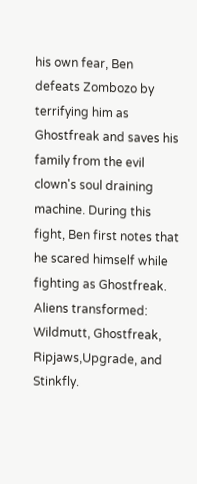his own fear, Ben defeats Zombozo by terrifying him as Ghostfreak and saves his family from the evil clown's soul draining machine. During this fight, Ben first notes that he scared himself while fighting as Ghostfreak. Aliens transformed: Wildmutt, Ghostfreak, Ripjaws,Upgrade, and Stinkfly.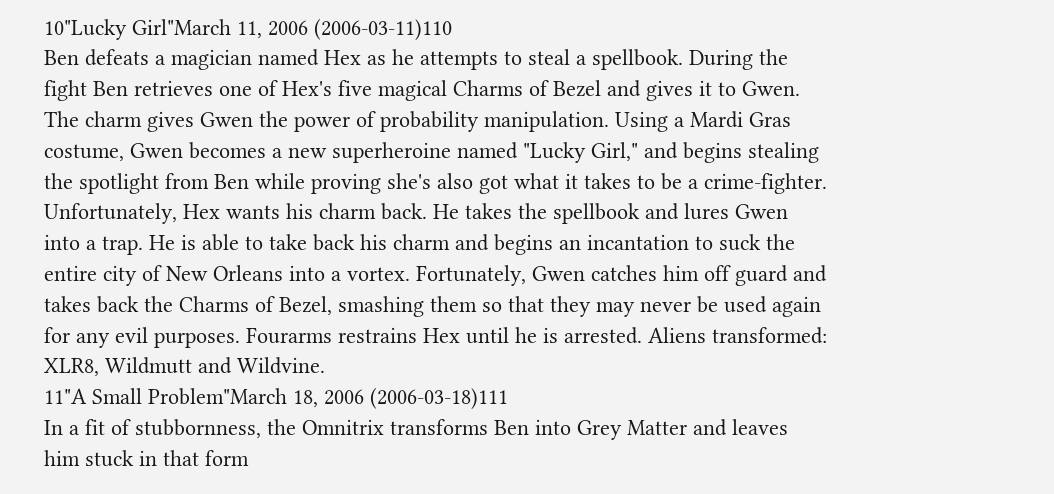10"Lucky Girl"March 11, 2006 (2006-03-11)110
Ben defeats a magician named Hex as he attempts to steal a spellbook. During the fight Ben retrieves one of Hex's five magical Charms of Bezel and gives it to Gwen. The charm gives Gwen the power of probability manipulation. Using a Mardi Gras costume, Gwen becomes a new superheroine named "Lucky Girl," and begins stealing the spotlight from Ben while proving she's also got what it takes to be a crime-fighter. Unfortunately, Hex wants his charm back. He takes the spellbook and lures Gwen into a trap. He is able to take back his charm and begins an incantation to suck the entire city of New Orleans into a vortex. Fortunately, Gwen catches him off guard and takes back the Charms of Bezel, smashing them so that they may never be used again for any evil purposes. Fourarms restrains Hex until he is arrested. Aliens transformed: XLR8, Wildmutt and Wildvine.
11"A Small Problem"March 18, 2006 (2006-03-18)111
In a fit of stubbornness, the Omnitrix transforms Ben into Grey Matter and leaves him stuck in that form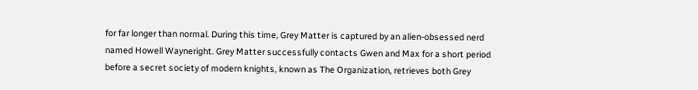for far longer than normal. During this time, Grey Matter is captured by an alien-obsessed nerd named Howell Wayneright. Grey Matter successfully contacts Gwen and Max for a short period before a secret society of modern knights, known as The Organization, retrieves both Grey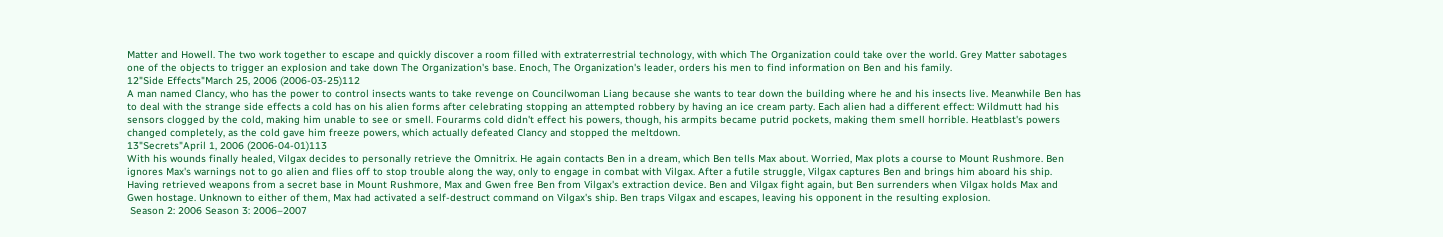Matter and Howell. The two work together to escape and quickly discover a room filled with extraterrestrial technology, with which The Organization could take over the world. Grey Matter sabotages one of the objects to trigger an explosion and take down The Organization's base. Enoch, The Organization's leader, orders his men to find information on Ben and his family.
12"Side Effects"March 25, 2006 (2006-03-25)112
A man named Clancy, who has the power to control insects wants to take revenge on Councilwoman Liang because she wants to tear down the building where he and his insects live. Meanwhile Ben has to deal with the strange side effects a cold has on his alien forms after celebrating stopping an attempted robbery by having an ice cream party. Each alien had a different effect: Wildmutt had his sensors clogged by the cold, making him unable to see or smell. Fourarms cold didn't effect his powers, though, his armpits became putrid pockets, making them smell horrible. Heatblast's powers changed completely, as the cold gave him freeze powers, which actually defeated Clancy and stopped the meltdown.
13"Secrets"April 1, 2006 (2006-04-01)113
With his wounds finally healed, Vilgax decides to personally retrieve the Omnitrix. He again contacts Ben in a dream, which Ben tells Max about. Worried, Max plots a course to Mount Rushmore. Ben ignores Max's warnings not to go alien and flies off to stop trouble along the way, only to engage in combat with Vilgax. After a futile struggle, Vilgax captures Ben and brings him aboard his ship. Having retrieved weapons from a secret base in Mount Rushmore, Max and Gwen free Ben from Vilgax's extraction device. Ben and Vilgax fight again, but Ben surrenders when Vilgax holds Max and Gwen hostage. Unknown to either of them, Max had activated a self-destruct command on Vilgax's ship. Ben traps Vilgax and escapes, leaving his opponent in the resulting explosion.
 Season 2: 2006 Season 3: 2006–2007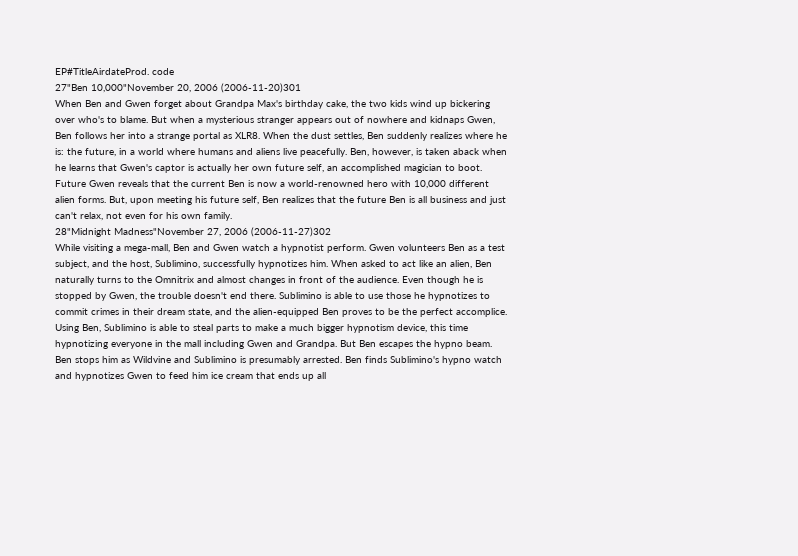EP#TitleAirdateProd. code
27"Ben 10,000"November 20, 2006 (2006-11-20)301
When Ben and Gwen forget about Grandpa Max's birthday cake, the two kids wind up bickering over who's to blame. But when a mysterious stranger appears out of nowhere and kidnaps Gwen, Ben follows her into a strange portal as XLR8. When the dust settles, Ben suddenly realizes where he is: the future, in a world where humans and aliens live peacefully. Ben, however, is taken aback when he learns that Gwen's captor is actually her own future self, an accomplished magician to boot. Future Gwen reveals that the current Ben is now a world-renowned hero with 10,000 different alien forms. But, upon meeting his future self, Ben realizes that the future Ben is all business and just can't relax, not even for his own family.
28"Midnight Madness"November 27, 2006 (2006-11-27)302
While visiting a mega-mall, Ben and Gwen watch a hypnotist perform. Gwen volunteers Ben as a test subject, and the host, Sublimino, successfully hypnotizes him. When asked to act like an alien, Ben naturally turns to the Omnitrix and almost changes in front of the audience. Even though he is stopped by Gwen, the trouble doesn't end there. Sublimino is able to use those he hypnotizes to commit crimes in their dream state, and the alien-equipped Ben proves to be the perfect accomplice. Using Ben, Sublimino is able to steal parts to make a much bigger hypnotism device, this time hypnotizing everyone in the mall including Gwen and Grandpa. But Ben escapes the hypno beam. Ben stops him as Wildvine and Sublimino is presumably arrested. Ben finds Sublimino's hypno watch and hypnotizes Gwen to feed him ice cream that ends up all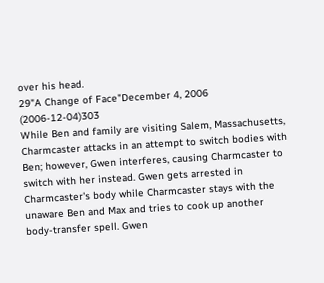over his head.
29"A Change of Face"December 4, 2006 (2006-12-04)303
While Ben and family are visiting Salem, Massachusetts, Charmcaster attacks in an attempt to switch bodies with Ben; however, Gwen interferes, causing Charmcaster to switch with her instead. Gwen gets arrested in Charmcaster's body while Charmcaster stays with the unaware Ben and Max and tries to cook up another body-transfer spell. Gwen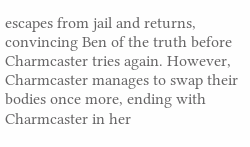escapes from jail and returns, convincing Ben of the truth before Charmcaster tries again. However, Charmcaster manages to swap their bodies once more, ending with Charmcaster in her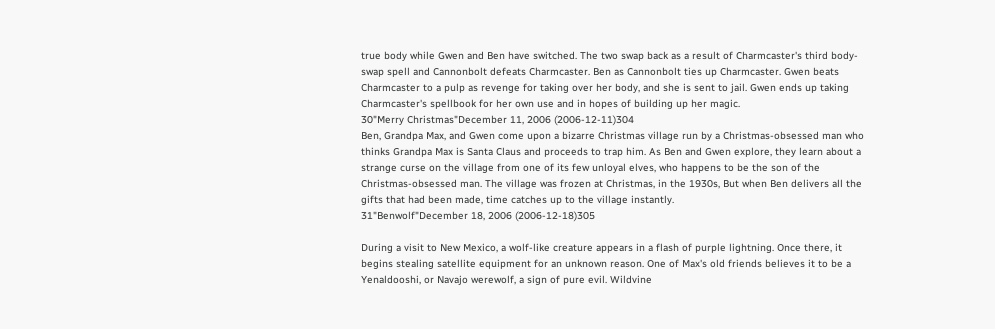true body while Gwen and Ben have switched. The two swap back as a result of Charmcaster's third body-swap spell and Cannonbolt defeats Charmcaster. Ben as Cannonbolt ties up Charmcaster. Gwen beats Charmcaster to a pulp as revenge for taking over her body, and she is sent to jail. Gwen ends up taking Charmcaster's spellbook for her own use and in hopes of building up her magic.
30"Merry Christmas"December 11, 2006 (2006-12-11)304
Ben, Grandpa Max, and Gwen come upon a bizarre Christmas village run by a Christmas-obsessed man who thinks Grandpa Max is Santa Claus and proceeds to trap him. As Ben and Gwen explore, they learn about a strange curse on the village from one of its few unloyal elves, who happens to be the son of the Christmas-obsessed man. The village was frozen at Christmas, in the 1930s, But when Ben delivers all the gifts that had been made, time catches up to the village instantly.
31"Benwolf"December 18, 2006 (2006-12-18)305

During a visit to New Mexico, a wolf-like creature appears in a flash of purple lightning. Once there, it begins stealing satellite equipment for an unknown reason. One of Max's old friends believes it to be a Yenaldooshi, or Navajo werewolf, a sign of pure evil. Wildvine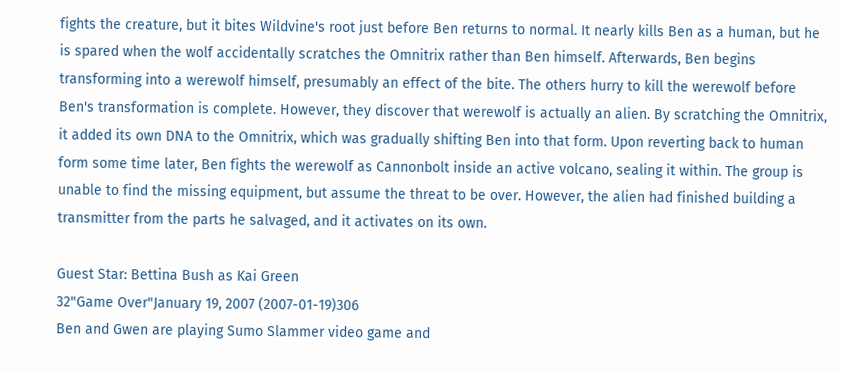fights the creature, but it bites Wildvine's root just before Ben returns to normal. It nearly kills Ben as a human, but he is spared when the wolf accidentally scratches the Omnitrix rather than Ben himself. Afterwards, Ben begins transforming into a werewolf himself, presumably an effect of the bite. The others hurry to kill the werewolf before Ben's transformation is complete. However, they discover that werewolf is actually an alien. By scratching the Omnitrix, it added its own DNA to the Omnitrix, which was gradually shifting Ben into that form. Upon reverting back to human form some time later, Ben fights the werewolf as Cannonbolt inside an active volcano, sealing it within. The group is unable to find the missing equipment, but assume the threat to be over. However, the alien had finished building a transmitter from the parts he salvaged, and it activates on its own.

Guest Star: Bettina Bush as Kai Green
32"Game Over"January 19, 2007 (2007-01-19)306
Ben and Gwen are playing Sumo Slammer video game and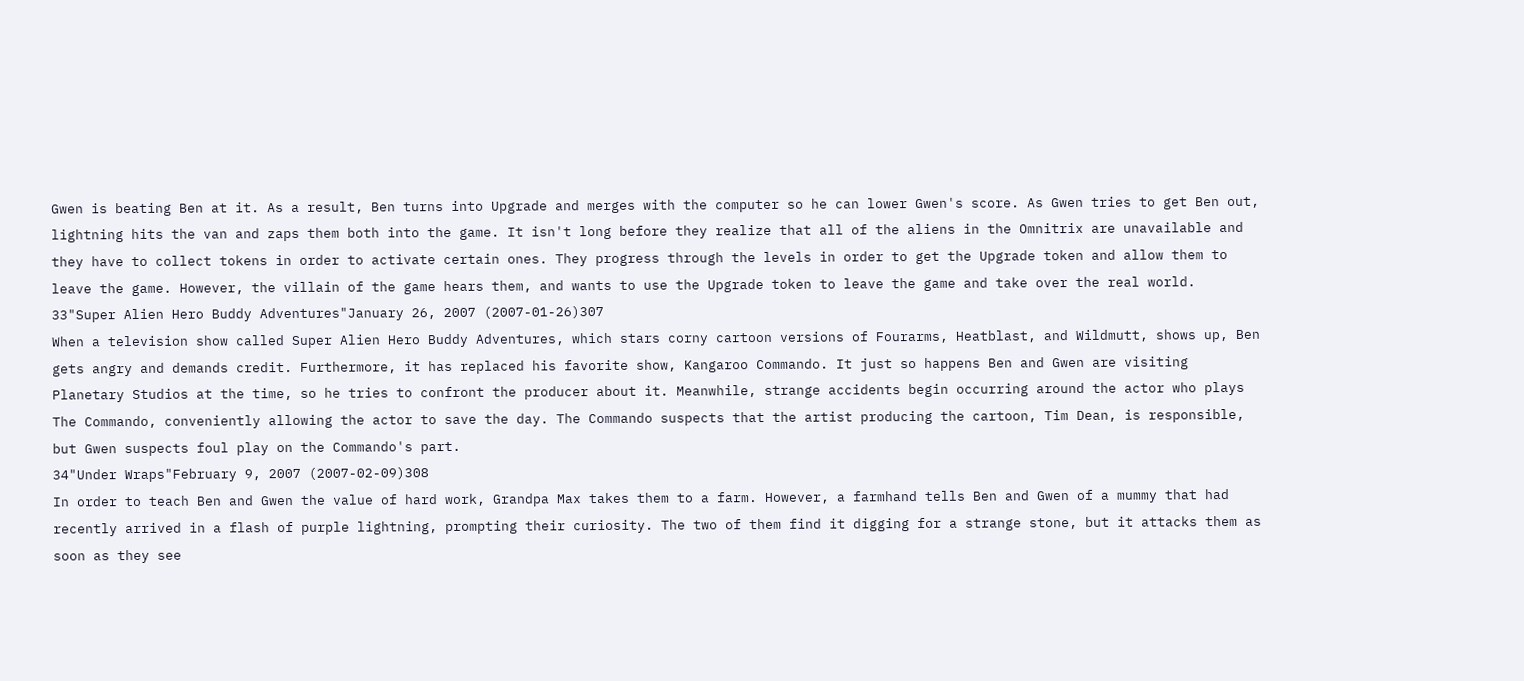Gwen is beating Ben at it. As a result, Ben turns into Upgrade and merges with the computer so he can lower Gwen's score. As Gwen tries to get Ben out, lightning hits the van and zaps them both into the game. It isn't long before they realize that all of the aliens in the Omnitrix are unavailable and they have to collect tokens in order to activate certain ones. They progress through the levels in order to get the Upgrade token and allow them to leave the game. However, the villain of the game hears them, and wants to use the Upgrade token to leave the game and take over the real world.
33"Super Alien Hero Buddy Adventures"January 26, 2007 (2007-01-26)307
When a television show called Super Alien Hero Buddy Adventures, which stars corny cartoon versions of Fourarms, Heatblast, and Wildmutt, shows up, Ben gets angry and demands credit. Furthermore, it has replaced his favorite show, Kangaroo Commando. It just so happens Ben and Gwen are visiting Planetary Studios at the time, so he tries to confront the producer about it. Meanwhile, strange accidents begin occurring around the actor who plays The Commando, conveniently allowing the actor to save the day. The Commando suspects that the artist producing the cartoon, Tim Dean, is responsible, but Gwen suspects foul play on the Commando's part.
34"Under Wraps"February 9, 2007 (2007-02-09)308
In order to teach Ben and Gwen the value of hard work, Grandpa Max takes them to a farm. However, a farmhand tells Ben and Gwen of a mummy that had recently arrived in a flash of purple lightning, prompting their curiosity. The two of them find it digging for a strange stone, but it attacks them as soon as they see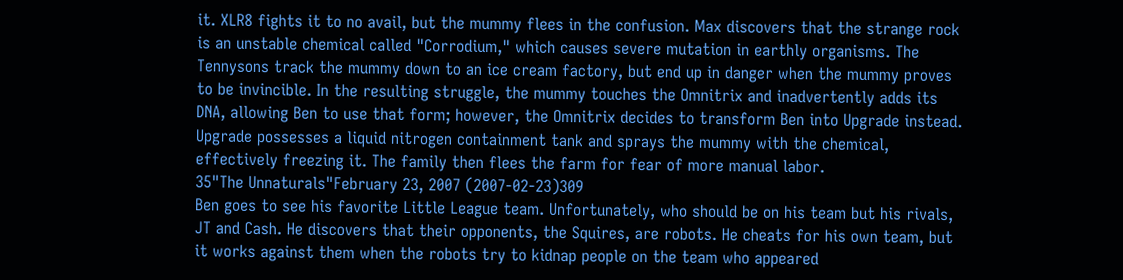it. XLR8 fights it to no avail, but the mummy flees in the confusion. Max discovers that the strange rock is an unstable chemical called "Corrodium," which causes severe mutation in earthly organisms. The Tennysons track the mummy down to an ice cream factory, but end up in danger when the mummy proves to be invincible. In the resulting struggle, the mummy touches the Omnitrix and inadvertently adds its DNA, allowing Ben to use that form; however, the Omnitrix decides to transform Ben into Upgrade instead. Upgrade possesses a liquid nitrogen containment tank and sprays the mummy with the chemical, effectively freezing it. The family then flees the farm for fear of more manual labor.
35"The Unnaturals"February 23, 2007 (2007-02-23)309
Ben goes to see his favorite Little League team. Unfortunately, who should be on his team but his rivals, JT and Cash. He discovers that their opponents, the Squires, are robots. He cheats for his own team, but it works against them when the robots try to kidnap people on the team who appeared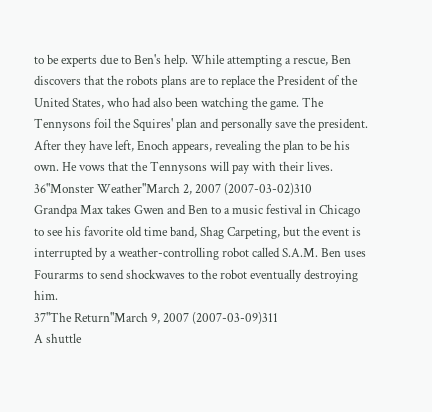to be experts due to Ben's help. While attempting a rescue, Ben discovers that the robots plans are to replace the President of the United States, who had also been watching the game. The Tennysons foil the Squires' plan and personally save the president. After they have left, Enoch appears, revealing the plan to be his own. He vows that the Tennysons will pay with their lives.
36"Monster Weather"March 2, 2007 (2007-03-02)310
Grandpa Max takes Gwen and Ben to a music festival in Chicago to see his favorite old time band, Shag Carpeting, but the event is interrupted by a weather-controlling robot called S.A.M. Ben uses Fourarms to send shockwaves to the robot eventually destroying him.
37"The Return"March 9, 2007 (2007-03-09)311
A shuttle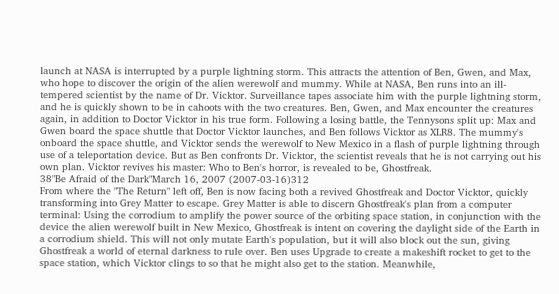launch at NASA is interrupted by a purple lightning storm. This attracts the attention of Ben, Gwen, and Max, who hope to discover the origin of the alien werewolf and mummy. While at NASA, Ben runs into an ill-tempered scientist by the name of Dr. Vicktor. Surveillance tapes associate him with the purple lightning storm, and he is quickly shown to be in cahoots with the two creatures. Ben, Gwen, and Max encounter the creatures again, in addition to Doctor Vicktor in his true form. Following a losing battle, the Tennysons split up: Max and Gwen board the space shuttle that Doctor Vicktor launches, and Ben follows Vicktor as XLR8. The mummy's onboard the space shuttle, and Vicktor sends the werewolf to New Mexico in a flash of purple lightning through use of a teleportation device. But as Ben confronts Dr. Vicktor, the scientist reveals that he is not carrying out his own plan. Vicktor revives his master: Who to Ben's horror, is revealed to be, Ghostfreak.
38"Be Afraid of the Dark"March 16, 2007 (2007-03-16)312
From where the "The Return" left off, Ben is now facing both a revived Ghostfreak and Doctor Vicktor, quickly transforming into Grey Matter to escape. Grey Matter is able to discern Ghostfreak's plan from a computer terminal: Using the corrodium to amplify the power source of the orbiting space station, in conjunction with the device the alien werewolf built in New Mexico, Ghostfreak is intent on covering the daylight side of the Earth in a corrodium shield. This will not only mutate Earth's population, but it will also block out the sun, giving Ghostfreak a world of eternal darkness to rule over. Ben uses Upgrade to create a makeshift rocket to get to the space station, which Vicktor clings to so that he might also get to the station. Meanwhile,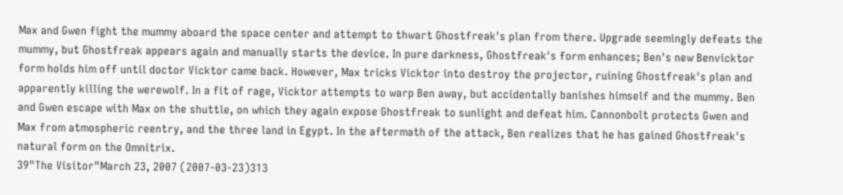Max and Gwen fight the mummy aboard the space center and attempt to thwart Ghostfreak's plan from there. Upgrade seemingly defeats the mummy, but Ghostfreak appears again and manually starts the device. In pure darkness, Ghostfreak's form enhances; Ben's new Benvicktor form holds him off until doctor Vicktor came back. However, Max tricks Vicktor into destroy the projector, ruining Ghostfreak's plan and apparently killing the werewolf. In a fit of rage, Vicktor attempts to warp Ben away, but accidentally banishes himself and the mummy. Ben and Gwen escape with Max on the shuttle, on which they again expose Ghostfreak to sunlight and defeat him. Cannonbolt protects Gwen and Max from atmospheric reentry, and the three land in Egypt. In the aftermath of the attack, Ben realizes that he has gained Ghostfreak's natural form on the Omnitrix.
39"The Visitor"March 23, 2007 (2007-03-23)313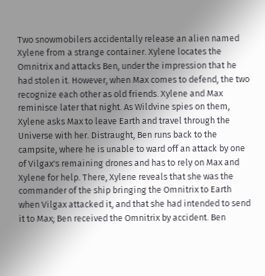Two snowmobilers accidentally release an alien named Xylene from a strange container. Xylene locates the Omnitrix and attacks Ben, under the impression that he had stolen it. However, when Max comes to defend, the two recognize each other as old friends. Xylene and Max reminisce later that night. As Wildvine spies on them, Xylene asks Max to leave Earth and travel through the Universe with her. Distraught, Ben runs back to the campsite, where he is unable to ward off an attack by one of Vilgax's remaining drones and has to rely on Max and Xylene for help. There, Xylene reveals that she was the commander of the ship bringing the Omnitrix to Earth when Vilgax attacked it, and that she had intended to send it to Max; Ben received the Omnitrix by accident. Ben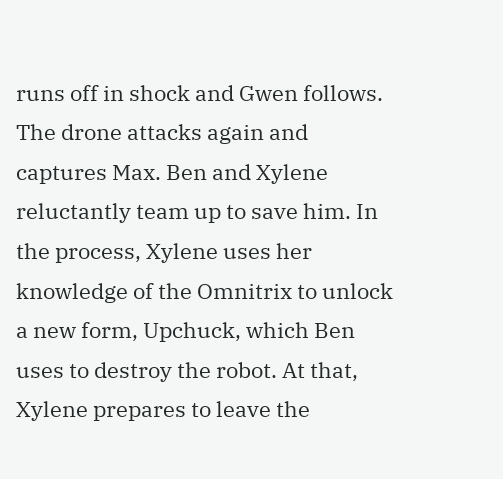runs off in shock and Gwen follows. The drone attacks again and captures Max. Ben and Xylene reluctantly team up to save him. In the process, Xylene uses her knowledge of the Omnitrix to unlock a new form, Upchuck, which Ben uses to destroy the robot. At that, Xylene prepares to leave the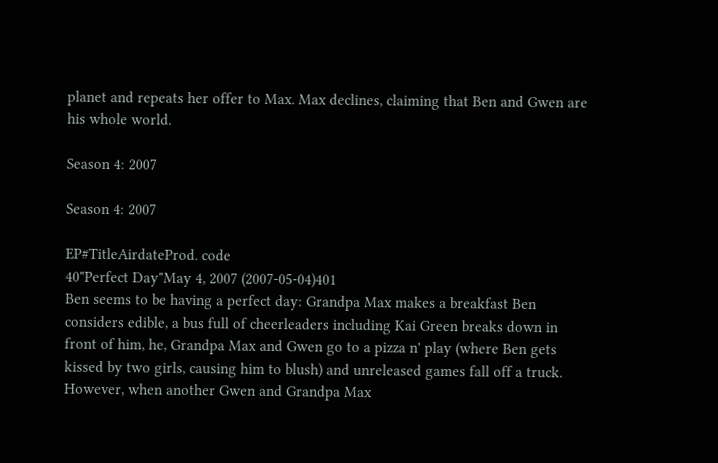planet and repeats her offer to Max. Max declines, claiming that Ben and Gwen are his whole world.

Season 4: 2007

Season 4: 2007

EP#TitleAirdateProd. code
40"Perfect Day"May 4, 2007 (2007-05-04)401
Ben seems to be having a perfect day: Grandpa Max makes a breakfast Ben considers edible, a bus full of cheerleaders including Kai Green breaks down in front of him, he, Grandpa Max and Gwen go to a pizza n' play (where Ben gets kissed by two girls, causing him to blush) and unreleased games fall off a truck. However, when another Gwen and Grandpa Max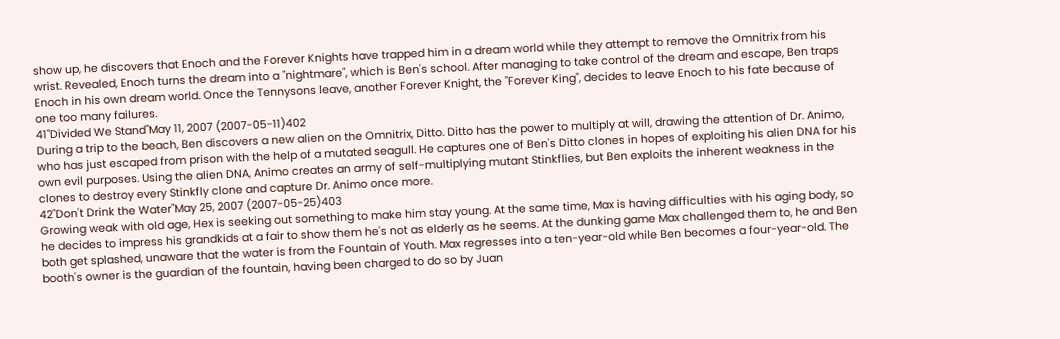show up, he discovers that Enoch and the Forever Knights have trapped him in a dream world while they attempt to remove the Omnitrix from his wrist. Revealed, Enoch turns the dream into a "nightmare", which is Ben's school. After managing to take control of the dream and escape, Ben traps Enoch in his own dream world. Once the Tennysons leave, another Forever Knight, the "Forever King", decides to leave Enoch to his fate because of one too many failures.
41"Divided We Stand"May 11, 2007 (2007-05-11)402
During a trip to the beach, Ben discovers a new alien on the Omnitrix, Ditto. Ditto has the power to multiply at will, drawing the attention of Dr. Animo, who has just escaped from prison with the help of a mutated seagull. He captures one of Ben's Ditto clones in hopes of exploiting his alien DNA for his own evil purposes. Using the alien DNA, Animo creates an army of self-multiplying mutant Stinkflies, but Ben exploits the inherent weakness in the clones to destroy every Stinkfly clone and capture Dr. Animo once more.
42"Don't Drink the Water"May 25, 2007 (2007-05-25)403
Growing weak with old age, Hex is seeking out something to make him stay young. At the same time, Max is having difficulties with his aging body, so he decides to impress his grandkids at a fair to show them he's not as elderly as he seems. At the dunking game Max challenged them to, he and Ben both get splashed, unaware that the water is from the Fountain of Youth. Max regresses into a ten-year-old while Ben becomes a four-year-old. The booth's owner is the guardian of the fountain, having been charged to do so by Juan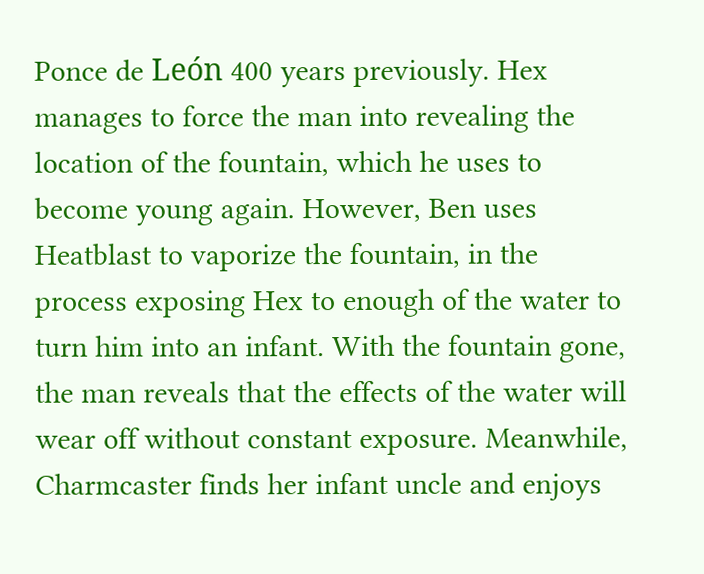Ponce de León 400 years previously. Hex manages to force the man into revealing the location of the fountain, which he uses to become young again. However, Ben uses Heatblast to vaporize the fountain, in the process exposing Hex to enough of the water to turn him into an infant. With the fountain gone, the man reveals that the effects of the water will wear off without constant exposure. Meanwhile, Charmcaster finds her infant uncle and enjoys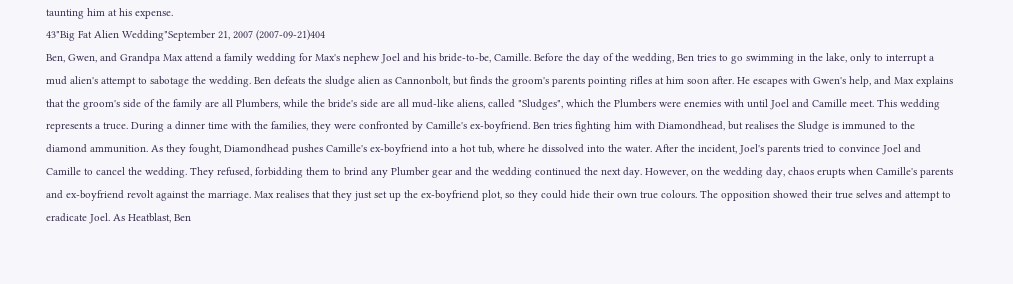taunting him at his expense.
43"Big Fat Alien Wedding"September 21, 2007 (2007-09-21)404
Ben, Gwen, and Grandpa Max attend a family wedding for Max's nephew Joel and his bride-to-be, Camille. Before the day of the wedding, Ben tries to go swimming in the lake, only to interrupt a mud alien's attempt to sabotage the wedding. Ben defeats the sludge alien as Cannonbolt, but finds the groom's parents pointing rifles at him soon after. He escapes with Gwen's help, and Max explains that the groom's side of the family are all Plumbers, while the bride's side are all mud-like aliens, called "Sludges", which the Plumbers were enemies with until Joel and Camille meet. This wedding represents a truce. During a dinner time with the families, they were confronted by Camille's ex-boyfriend. Ben tries fighting him with Diamondhead, but realises the Sludge is immuned to the diamond ammunition. As they fought, Diamondhead pushes Camille's ex-boyfriend into a hot tub, where he dissolved into the water. After the incident, Joel's parents tried to convince Joel and Camille to cancel the wedding. They refused, forbidding them to brind any Plumber gear and the wedding continued the next day. However, on the wedding day, chaos erupts when Camille's parents and ex-boyfriend revolt against the marriage. Max realises that they just set up the ex-boyfriend plot, so they could hide their own true colours. The opposition showed their true selves and attempt to eradicate Joel. As Heatblast, Ben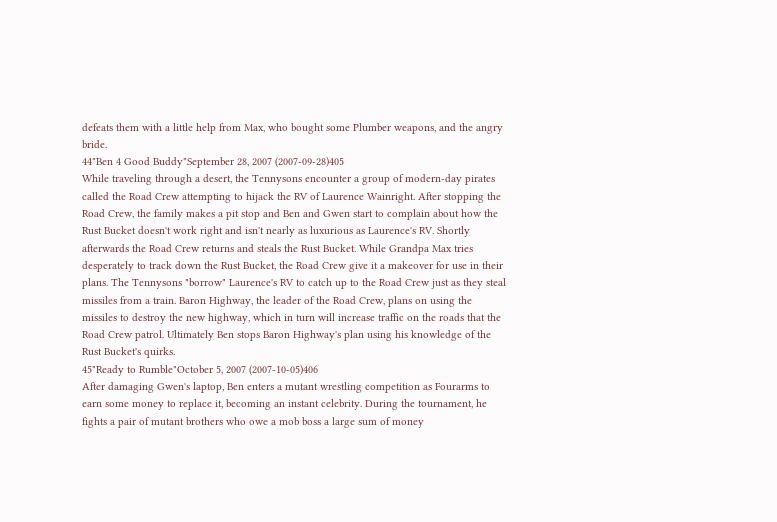defeats them with a little help from Max, who bought some Plumber weapons, and the angry bride.
44"Ben 4 Good Buddy"September 28, 2007 (2007-09-28)405
While traveling through a desert, the Tennysons encounter a group of modern-day pirates called the Road Crew attempting to hijack the RV of Laurence Wainright. After stopping the Road Crew, the family makes a pit stop and Ben and Gwen start to complain about how the Rust Bucket doesn't work right and isn't nearly as luxurious as Laurence's RV. Shortly afterwards the Road Crew returns and steals the Rust Bucket. While Grandpa Max tries desperately to track down the Rust Bucket, the Road Crew give it a makeover for use in their plans. The Tennysons "borrow" Laurence's RV to catch up to the Road Crew just as they steal missiles from a train. Baron Highway, the leader of the Road Crew, plans on using the missiles to destroy the new highway, which in turn will increase traffic on the roads that the Road Crew patrol. Ultimately Ben stops Baron Highway's plan using his knowledge of the Rust Bucket's quirks.
45"Ready to Rumble"October 5, 2007 (2007-10-05)406
After damaging Gwen's laptop, Ben enters a mutant wrestling competition as Fourarms to earn some money to replace it, becoming an instant celebrity. During the tournament, he fights a pair of mutant brothers who owe a mob boss a large sum of money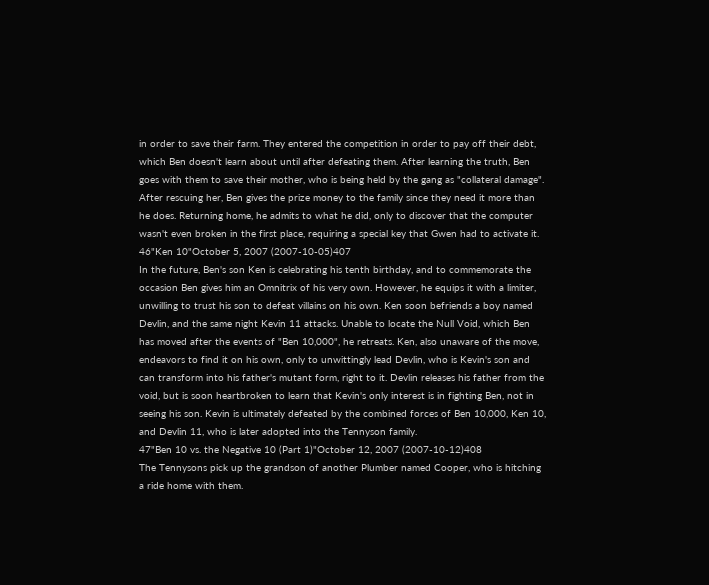in order to save their farm. They entered the competition in order to pay off their debt, which Ben doesn't learn about until after defeating them. After learning the truth, Ben goes with them to save their mother, who is being held by the gang as "collateral damage". After rescuing her, Ben gives the prize money to the family since they need it more than he does. Returning home, he admits to what he did, only to discover that the computer wasn't even broken in the first place, requiring a special key that Gwen had to activate it.
46"Ken 10"October 5, 2007 (2007-10-05)407
In the future, Ben's son Ken is celebrating his tenth birthday, and to commemorate the occasion Ben gives him an Omnitrix of his very own. However, he equips it with a limiter, unwilling to trust his son to defeat villains on his own. Ken soon befriends a boy named Devlin, and the same night Kevin 11 attacks. Unable to locate the Null Void, which Ben has moved after the events of "Ben 10,000", he retreats. Ken, also unaware of the move, endeavors to find it on his own, only to unwittingly lead Devlin, who is Kevin's son and can transform into his father's mutant form, right to it. Devlin releases his father from the void, but is soon heartbroken to learn that Kevin's only interest is in fighting Ben, not in seeing his son. Kevin is ultimately defeated by the combined forces of Ben 10,000, Ken 10, and Devlin 11, who is later adopted into the Tennyson family.
47"Ben 10 vs. the Negative 10 (Part 1)"October 12, 2007 (2007-10-12)408
The Tennysons pick up the grandson of another Plumber named Cooper, who is hitching a ride home with them.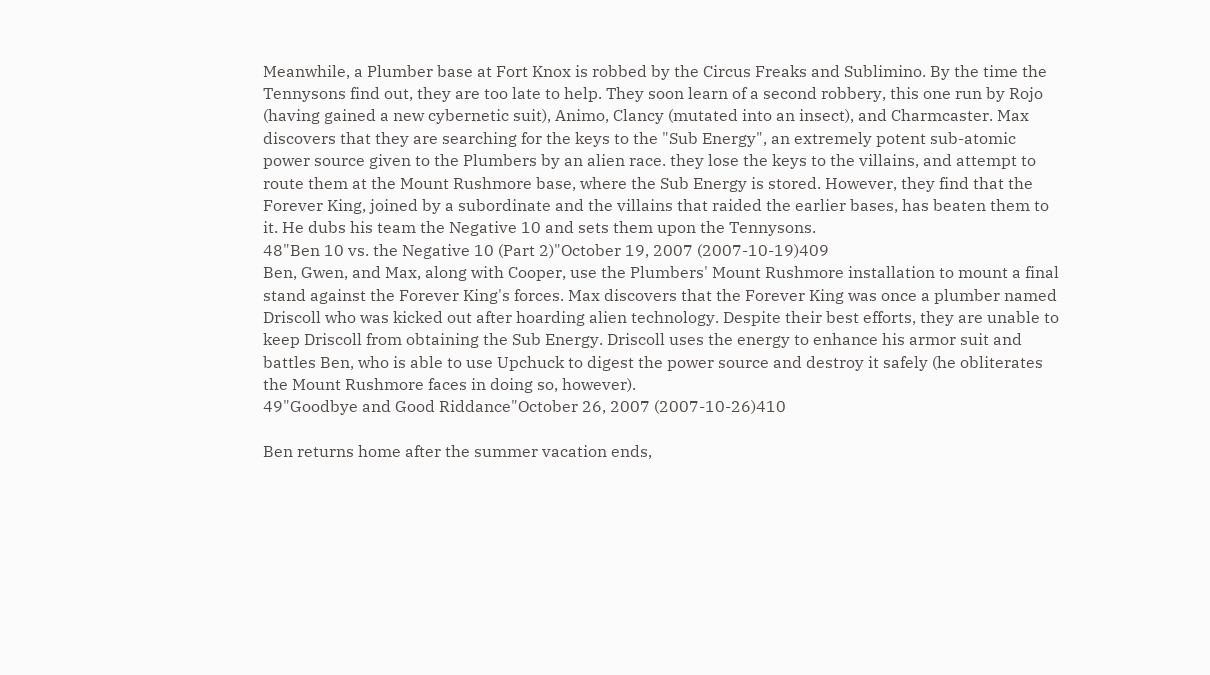Meanwhile, a Plumber base at Fort Knox is robbed by the Circus Freaks and Sublimino. By the time the Tennysons find out, they are too late to help. They soon learn of a second robbery, this one run by Rojo (having gained a new cybernetic suit), Animo, Clancy (mutated into an insect), and Charmcaster. Max discovers that they are searching for the keys to the "Sub Energy", an extremely potent sub-atomic power source given to the Plumbers by an alien race. they lose the keys to the villains, and attempt to route them at the Mount Rushmore base, where the Sub Energy is stored. However, they find that the Forever King, joined by a subordinate and the villains that raided the earlier bases, has beaten them to it. He dubs his team the Negative 10 and sets them upon the Tennysons.
48"Ben 10 vs. the Negative 10 (Part 2)"October 19, 2007 (2007-10-19)409
Ben, Gwen, and Max, along with Cooper, use the Plumbers' Mount Rushmore installation to mount a final stand against the Forever King's forces. Max discovers that the Forever King was once a plumber named Driscoll who was kicked out after hoarding alien technology. Despite their best efforts, they are unable to keep Driscoll from obtaining the Sub Energy. Driscoll uses the energy to enhance his armor suit and battles Ben, who is able to use Upchuck to digest the power source and destroy it safely (he obliterates the Mount Rushmore faces in doing so, however).
49"Goodbye and Good Riddance"October 26, 2007 (2007-10-26)410

Ben returns home after the summer vacation ends,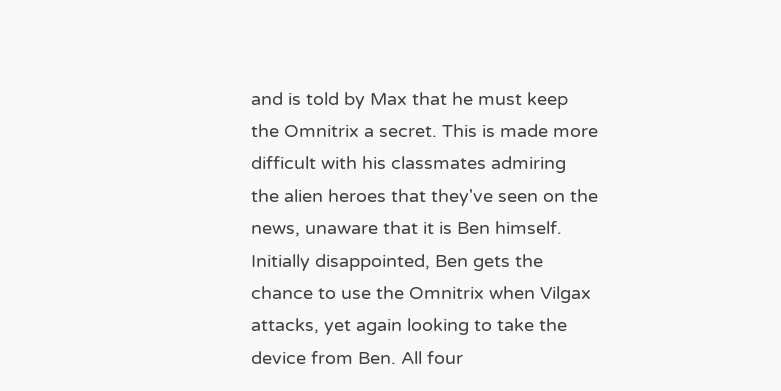and is told by Max that he must keep the Omnitrix a secret. This is made more difficult with his classmates admiring the alien heroes that they've seen on the news, unaware that it is Ben himself. Initially disappointed, Ben gets the chance to use the Omnitrix when Vilgax attacks, yet again looking to take the device from Ben. All four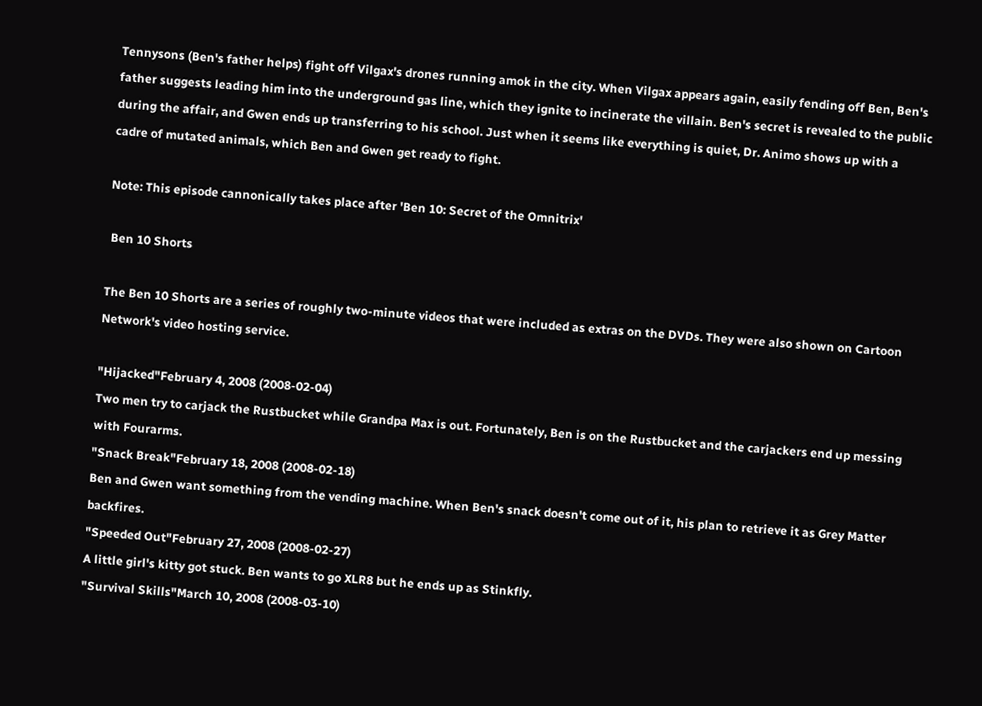Tennysons (Ben's father helps) fight off Vilgax's drones running amok in the city. When Vilgax appears again, easily fending off Ben, Ben's father suggests leading him into the underground gas line, which they ignite to incinerate the villain. Ben's secret is revealed to the public during the affair, and Gwen ends up transferring to his school. Just when it seems like everything is quiet, Dr. Animo shows up with a cadre of mutated animals, which Ben and Gwen get ready to fight.

Note: This episode cannonically takes place after 'Ben 10: Secret of the Omnitrix'

 Ben 10 Shorts

The Ben 10 Shorts are a series of roughly two-minute videos that were included as extras on the DVDs. They were also shown on Cartoon Network's video hosting service.

"Hijacked"February 4, 2008 (2008-02-04)
Two men try to carjack the Rustbucket while Grandpa Max is out. Fortunately, Ben is on the Rustbucket and the carjackers end up messing with Fourarms.
"Snack Break"February 18, 2008 (2008-02-18)
Ben and Gwen want something from the vending machine. When Ben's snack doesn't come out of it, his plan to retrieve it as Grey Matter backfires.
"Speeded Out"February 27, 2008 (2008-02-27)
A little girl's kitty got stuck. Ben wants to go XLR8 but he ends up as Stinkfly.
"Survival Skills"March 10, 2008 (2008-03-10)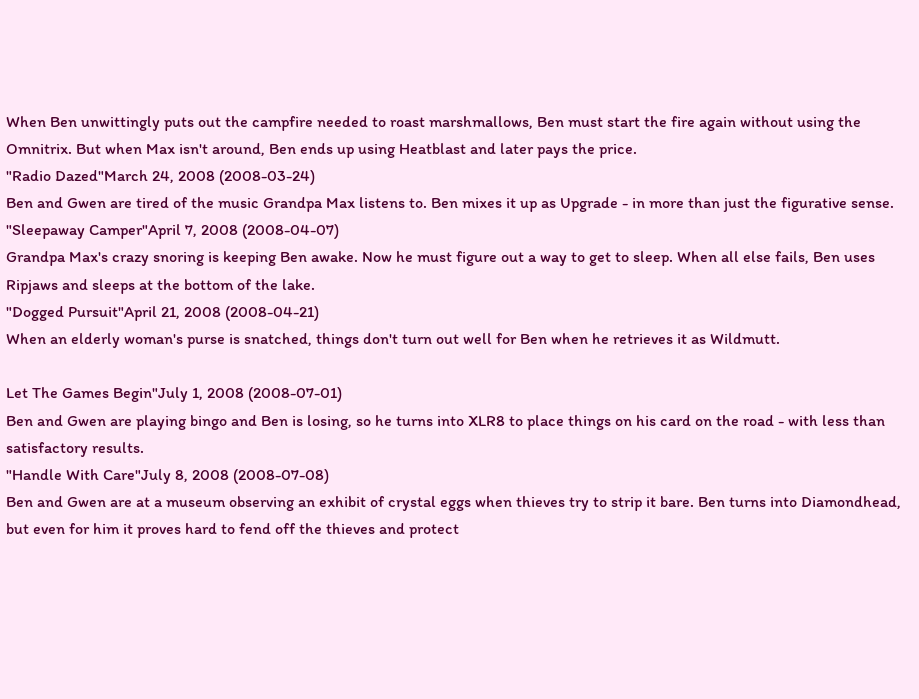When Ben unwittingly puts out the campfire needed to roast marshmallows, Ben must start the fire again without using the Omnitrix. But when Max isn't around, Ben ends up using Heatblast and later pays the price.
"Radio Dazed"March 24, 2008 (2008-03-24)
Ben and Gwen are tired of the music Grandpa Max listens to. Ben mixes it up as Upgrade - in more than just the figurative sense.
"Sleepaway Camper"April 7, 2008 (2008-04-07)
Grandpa Max's crazy snoring is keeping Ben awake. Now he must figure out a way to get to sleep. When all else fails, Ben uses Ripjaws and sleeps at the bottom of the lake.
"Dogged Pursuit"April 21, 2008 (2008-04-21)
When an elderly woman's purse is snatched, things don't turn out well for Ben when he retrieves it as Wildmutt.

Let The Games Begin"July 1, 2008 (2008-07-01)
Ben and Gwen are playing bingo and Ben is losing, so he turns into XLR8 to place things on his card on the road - with less than satisfactory results.
"Handle With Care"July 8, 2008 (2008-07-08)
Ben and Gwen are at a museum observing an exhibit of crystal eggs when thieves try to strip it bare. Ben turns into Diamondhead, but even for him it proves hard to fend off the thieves and protect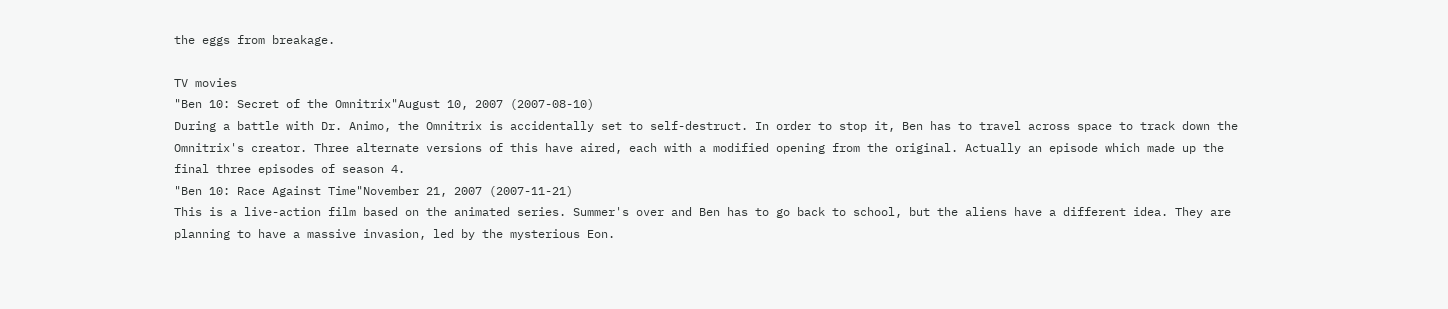the eggs from breakage.

TV movies
"Ben 10: Secret of the Omnitrix"August 10, 2007 (2007-08-10)
During a battle with Dr. Animo, the Omnitrix is accidentally set to self-destruct. In order to stop it, Ben has to travel across space to track down the Omnitrix's creator. Three alternate versions of this have aired, each with a modified opening from the original. Actually an episode which made up the final three episodes of season 4.
"Ben 10: Race Against Time"November 21, 2007 (2007-11-21)
This is a live-action film based on the animated series. Summer's over and Ben has to go back to school, but the aliens have a different idea. They are planning to have a massive invasion, led by the mysterious Eon.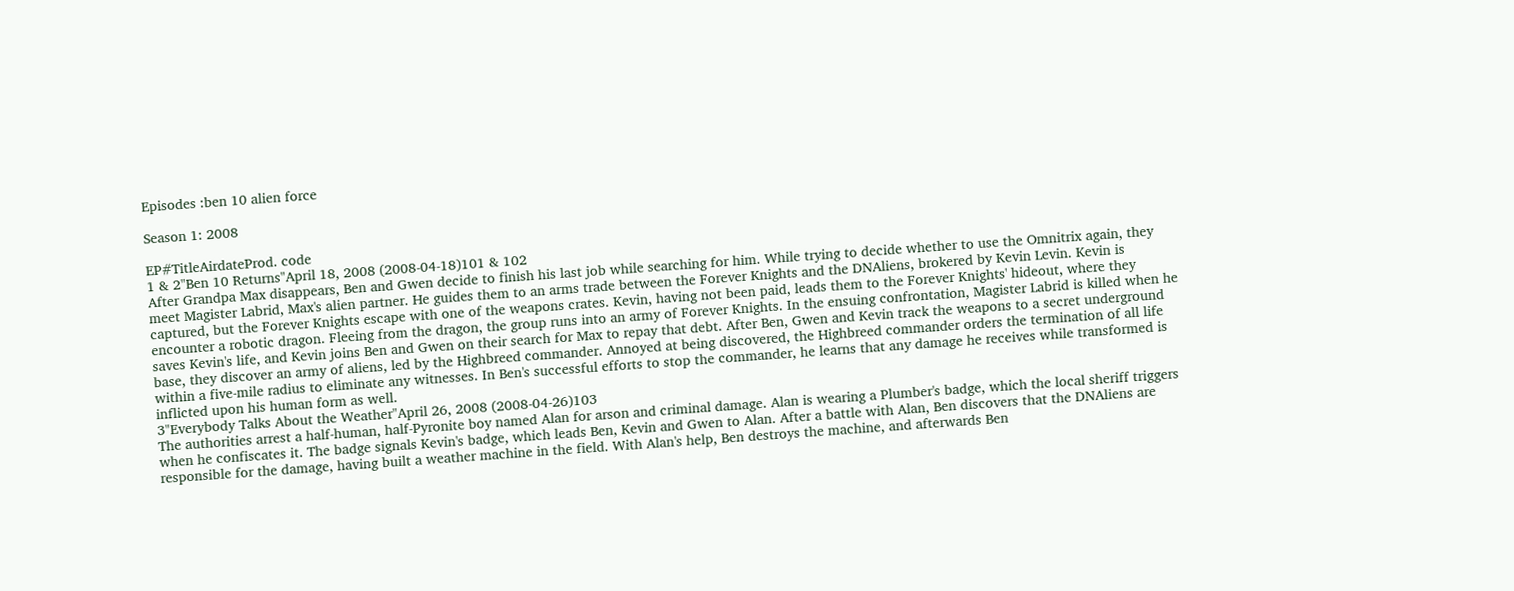Episodes :ben 10 alien force

Season 1: 2008

EP#TitleAirdateProd. code
1 & 2"Ben 10 Returns"April 18, 2008 (2008-04-18)101 & 102
After Grandpa Max disappears, Ben and Gwen decide to finish his last job while searching for him. While trying to decide whether to use the Omnitrix again, they meet Magister Labrid, Max's alien partner. He guides them to an arms trade between the Forever Knights and the DNAliens, brokered by Kevin Levin. Kevin is captured, but the Forever Knights escape with one of the weapons crates. Kevin, having not been paid, leads them to the Forever Knights' hideout, where they encounter a robotic dragon. Fleeing from the dragon, the group runs into an army of Forever Knights. In the ensuing confrontation, Magister Labrid is killed when he saves Kevin's life, and Kevin joins Ben and Gwen on their search for Max to repay that debt. After Ben, Gwen and Kevin track the weapons to a secret underground base, they discover an army of aliens, led by the Highbreed commander. Annoyed at being discovered, the Highbreed commander orders the termination of all life within a five-mile radius to eliminate any witnesses. In Ben's successful efforts to stop the commander, he learns that any damage he receives while transformed is inflicted upon his human form as well.
3"Everybody Talks About the Weather"April 26, 2008 (2008-04-26)103
The authorities arrest a half-human, half-Pyronite boy named Alan for arson and criminal damage. Alan is wearing a Plumber's badge, which the local sheriff triggers when he confiscates it. The badge signals Kevin's badge, which leads Ben, Kevin and Gwen to Alan. After a battle with Alan, Ben discovers that the DNAliens are responsible for the damage, having built a weather machine in the field. With Alan's help, Ben destroys the machine, and afterwards Ben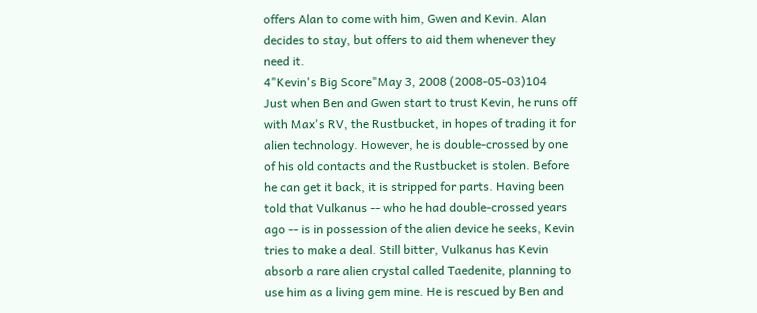offers Alan to come with him, Gwen and Kevin. Alan decides to stay, but offers to aid them whenever they need it.
4"Kevin's Big Score"May 3, 2008 (2008-05-03)104
Just when Ben and Gwen start to trust Kevin, he runs off with Max's RV, the Rustbucket, in hopes of trading it for alien technology. However, he is double-crossed by one of his old contacts and the Rustbucket is stolen. Before he can get it back, it is stripped for parts. Having been told that Vulkanus -- who he had double-crossed years ago -- is in possession of the alien device he seeks, Kevin tries to make a deal. Still bitter, Vulkanus has Kevin absorb a rare alien crystal called Taedenite, planning to use him as a living gem mine. He is rescued by Ben and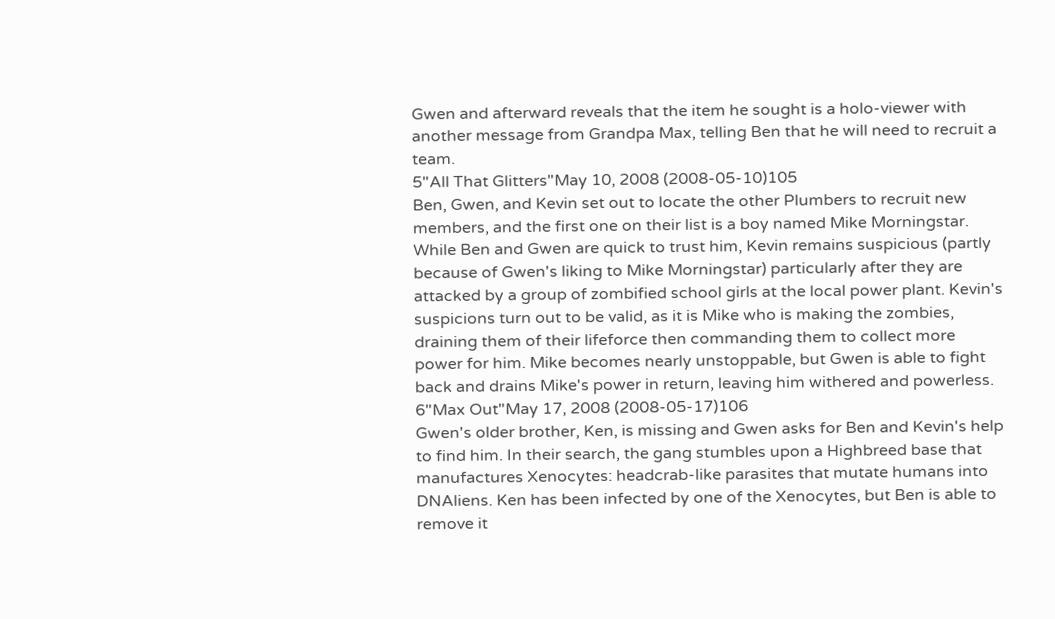Gwen and afterward reveals that the item he sought is a holo-viewer with another message from Grandpa Max, telling Ben that he will need to recruit a team.
5"All That Glitters"May 10, 2008 (2008-05-10)105
Ben, Gwen, and Kevin set out to locate the other Plumbers to recruit new members, and the first one on their list is a boy named Mike Morningstar. While Ben and Gwen are quick to trust him, Kevin remains suspicious (partly because of Gwen's liking to Mike Morningstar) particularly after they are attacked by a group of zombified school girls at the local power plant. Kevin's suspicions turn out to be valid, as it is Mike who is making the zombies, draining them of their lifeforce then commanding them to collect more power for him. Mike becomes nearly unstoppable, but Gwen is able to fight back and drains Mike's power in return, leaving him withered and powerless.
6"Max Out"May 17, 2008 (2008-05-17)106
Gwen's older brother, Ken, is missing and Gwen asks for Ben and Kevin's help to find him. In their search, the gang stumbles upon a Highbreed base that manufactures Xenocytes: headcrab-like parasites that mutate humans into DNAliens. Ken has been infected by one of the Xenocytes, but Ben is able to remove it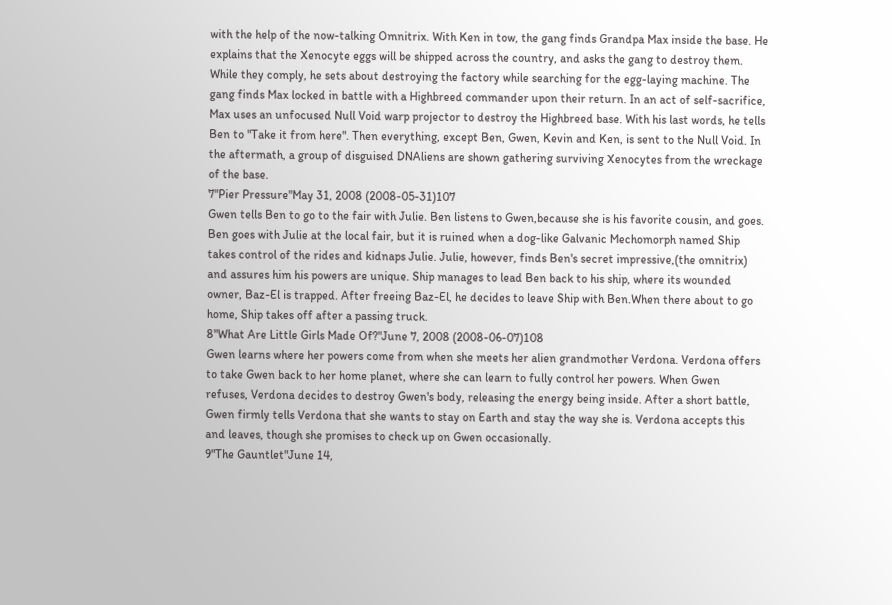with the help of the now-talking Omnitrix. With Ken in tow, the gang finds Grandpa Max inside the base. He explains that the Xenocyte eggs will be shipped across the country, and asks the gang to destroy them. While they comply, he sets about destroying the factory while searching for the egg-laying machine. The gang finds Max locked in battle with a Highbreed commander upon their return. In an act of self-sacrifice, Max uses an unfocused Null Void warp projector to destroy the Highbreed base. With his last words, he tells Ben to "Take it from here". Then everything, except Ben, Gwen, Kevin and Ken, is sent to the Null Void. In the aftermath, a group of disguised DNAliens are shown gathering surviving Xenocytes from the wreckage of the base.
7"Pier Pressure"May 31, 2008 (2008-05-31)107
Gwen tells Ben to go to the fair with Julie. Ben listens to Gwen,because she is his favorite cousin, and goes. Ben goes with Julie at the local fair, but it is ruined when a dog-like Galvanic Mechomorph named Ship takes control of the rides and kidnaps Julie. Julie, however, finds Ben's secret impressive,(the omnitrix) and assures him his powers are unique. Ship manages to lead Ben back to his ship, where its wounded owner, Baz-El is trapped. After freeing Baz-El, he decides to leave Ship with Ben.When there about to go home, Ship takes off after a passing truck.
8"What Are Little Girls Made Of?"June 7, 2008 (2008-06-07)108
Gwen learns where her powers come from when she meets her alien grandmother Verdona. Verdona offers to take Gwen back to her home planet, where she can learn to fully control her powers. When Gwen refuses, Verdona decides to destroy Gwen's body, releasing the energy being inside. After a short battle, Gwen firmly tells Verdona that she wants to stay on Earth and stay the way she is. Verdona accepts this and leaves, though she promises to check up on Gwen occasionally.
9"The Gauntlet"June 14,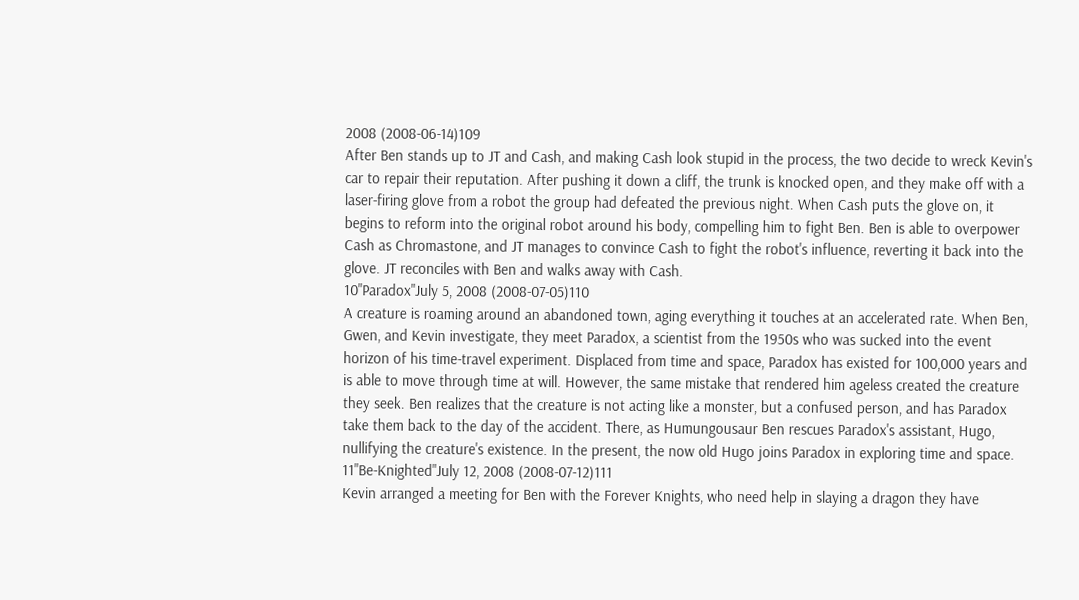2008 (2008-06-14)109
After Ben stands up to JT and Cash, and making Cash look stupid in the process, the two decide to wreck Kevin's car to repair their reputation. After pushing it down a cliff, the trunk is knocked open, and they make off with a laser-firing glove from a robot the group had defeated the previous night. When Cash puts the glove on, it begins to reform into the original robot around his body, compelling him to fight Ben. Ben is able to overpower Cash as Chromastone, and JT manages to convince Cash to fight the robot's influence, reverting it back into the glove. JT reconciles with Ben and walks away with Cash.
10"Paradox"July 5, 2008 (2008-07-05)110
A creature is roaming around an abandoned town, aging everything it touches at an accelerated rate. When Ben, Gwen, and Kevin investigate, they meet Paradox, a scientist from the 1950s who was sucked into the event horizon of his time-travel experiment. Displaced from time and space, Paradox has existed for 100,000 years and is able to move through time at will. However, the same mistake that rendered him ageless created the creature they seek. Ben realizes that the creature is not acting like a monster, but a confused person, and has Paradox take them back to the day of the accident. There, as Humungousaur Ben rescues Paradox's assistant, Hugo, nullifying the creature's existence. In the present, the now old Hugo joins Paradox in exploring time and space.
11"Be-Knighted"July 12, 2008 (2008-07-12)111
Kevin arranged a meeting for Ben with the Forever Knights, who need help in slaying a dragon they have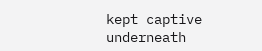kept captive underneath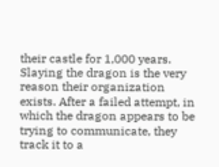their castle for 1,000 years. Slaying the dragon is the very reason their organization exists. After a failed attempt, in which the dragon appears to be trying to communicate, they track it to a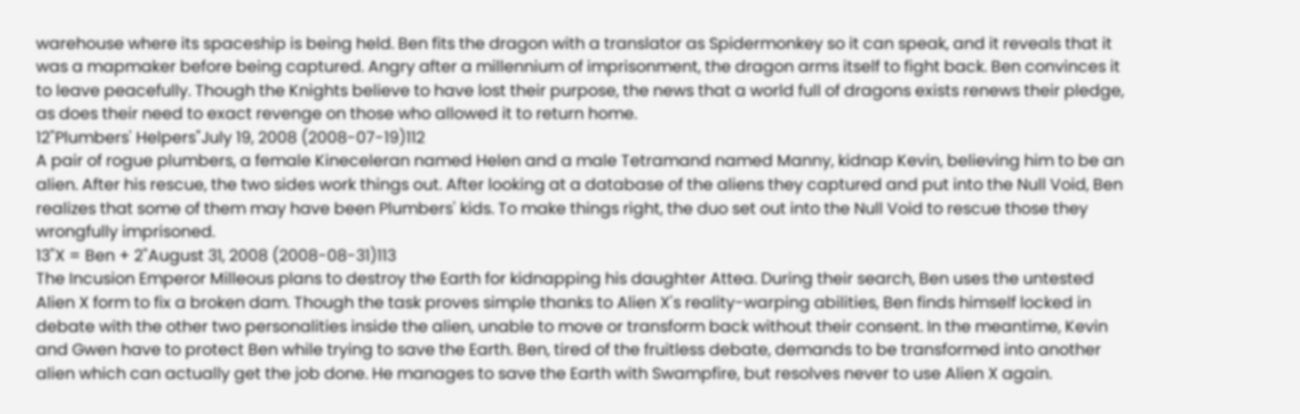warehouse where its spaceship is being held. Ben fits the dragon with a translator as Spidermonkey so it can speak, and it reveals that it was a mapmaker before being captured. Angry after a millennium of imprisonment, the dragon arms itself to fight back. Ben convinces it to leave peacefully. Though the Knights believe to have lost their purpose, the news that a world full of dragons exists renews their pledge, as does their need to exact revenge on those who allowed it to return home.
12"Plumbers' Helpers"July 19, 2008 (2008-07-19)112
A pair of rogue plumbers, a female Kineceleran named Helen and a male Tetramand named Manny, kidnap Kevin, believing him to be an alien. After his rescue, the two sides work things out. After looking at a database of the aliens they captured and put into the Null Void, Ben realizes that some of them may have been Plumbers' kids. To make things right, the duo set out into the Null Void to rescue those they wrongfully imprisoned.
13"X = Ben + 2"August 31, 2008 (2008-08-31)113
The Incusion Emperor Milleous plans to destroy the Earth for kidnapping his daughter Attea. During their search, Ben uses the untested Alien X form to fix a broken dam. Though the task proves simple thanks to Alien X's reality-warping abilities, Ben finds himself locked in debate with the other two personalities inside the alien, unable to move or transform back without their consent. In the meantime, Kevin and Gwen have to protect Ben while trying to save the Earth. Ben, tired of the fruitless debate, demands to be transformed into another alien which can actually get the job done. He manages to save the Earth with Swampfire, but resolves never to use Alien X again.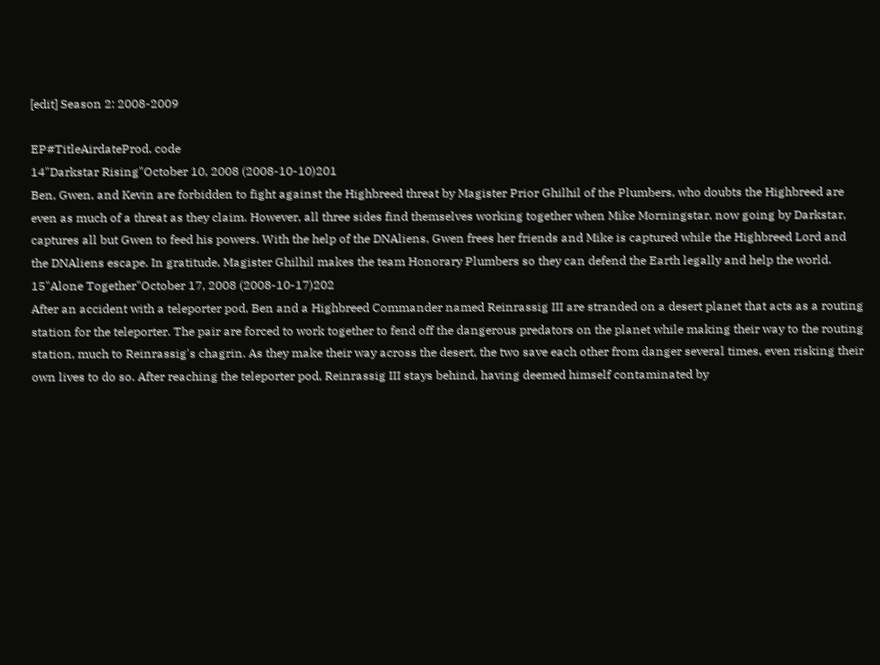[edit] Season 2: 2008-2009

EP#TitleAirdateProd. code
14"Darkstar Rising"October 10, 2008 (2008-10-10)201
Ben, Gwen, and Kevin are forbidden to fight against the Highbreed threat by Magister Prior Ghilhil of the Plumbers, who doubts the Highbreed are even as much of a threat as they claim. However, all three sides find themselves working together when Mike Morningstar, now going by Darkstar, captures all but Gwen to feed his powers. With the help of the DNAliens, Gwen frees her friends and Mike is captured while the Highbreed Lord and the DNAliens escape. In gratitude, Magister Ghilhil makes the team Honorary Plumbers so they can defend the Earth legally and help the world.
15"Alone Together"October 17, 2008 (2008-10-17)202
After an accident with a teleporter pod, Ben and a Highbreed Commander named Reinrassig III are stranded on a desert planet that acts as a routing station for the teleporter. The pair are forced to work together to fend off the dangerous predators on the planet while making their way to the routing station, much to Reinrassig's chagrin. As they make their way across the desert, the two save each other from danger several times, even risking their own lives to do so. After reaching the teleporter pod, Reinrassig III stays behind, having deemed himself contaminated by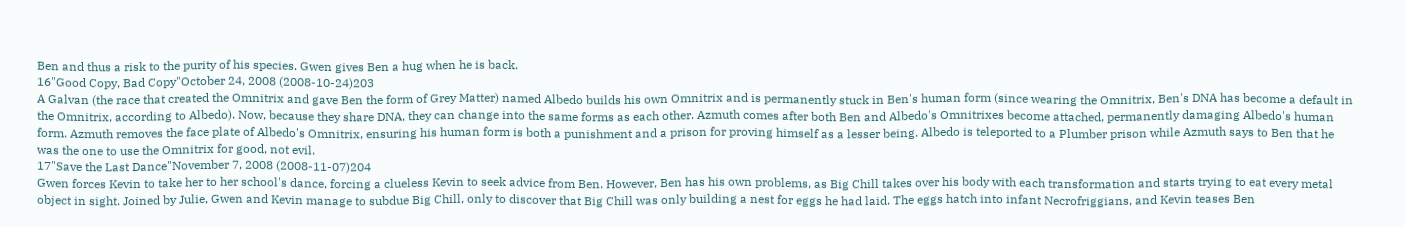Ben and thus a risk to the purity of his species. Gwen gives Ben a hug when he is back.
16"Good Copy, Bad Copy"October 24, 2008 (2008-10-24)203
A Galvan (the race that created the Omnitrix and gave Ben the form of Grey Matter) named Albedo builds his own Omnitrix and is permanently stuck in Ben's human form (since wearing the Omnitrix, Ben's DNA has become a default in the Omnitrix, according to Albedo). Now, because they share DNA, they can change into the same forms as each other. Azmuth comes after both Ben and Albedo's Omnitrixes become attached, permanently damaging Albedo's human form. Azmuth removes the face plate of Albedo's Omnitrix, ensuring his human form is both a punishment and a prison for proving himself as a lesser being. Albedo is teleported to a Plumber prison while Azmuth says to Ben that he was the one to use the Omnitrix for good, not evil.
17"Save the Last Dance"November 7, 2008 (2008-11-07)204
Gwen forces Kevin to take her to her school's dance, forcing a clueless Kevin to seek advice from Ben. However, Ben has his own problems, as Big Chill takes over his body with each transformation and starts trying to eat every metal object in sight. Joined by Julie, Gwen and Kevin manage to subdue Big Chill, only to discover that Big Chill was only building a nest for eggs he had laid. The eggs hatch into infant Necrofriggians, and Kevin teases Ben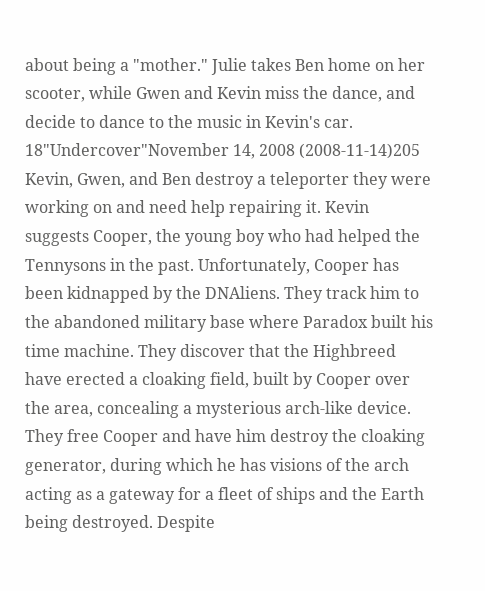about being a "mother." Julie takes Ben home on her scooter, while Gwen and Kevin miss the dance, and decide to dance to the music in Kevin's car.
18"Undercover"November 14, 2008 (2008-11-14)205
Kevin, Gwen, and Ben destroy a teleporter they were working on and need help repairing it. Kevin suggests Cooper, the young boy who had helped the Tennysons in the past. Unfortunately, Cooper has been kidnapped by the DNAliens. They track him to the abandoned military base where Paradox built his time machine. They discover that the Highbreed have erected a cloaking field, built by Cooper over the area, concealing a mysterious arch-like device. They free Cooper and have him destroy the cloaking generator, during which he has visions of the arch acting as a gateway for a fleet of ships and the Earth being destroyed. Despite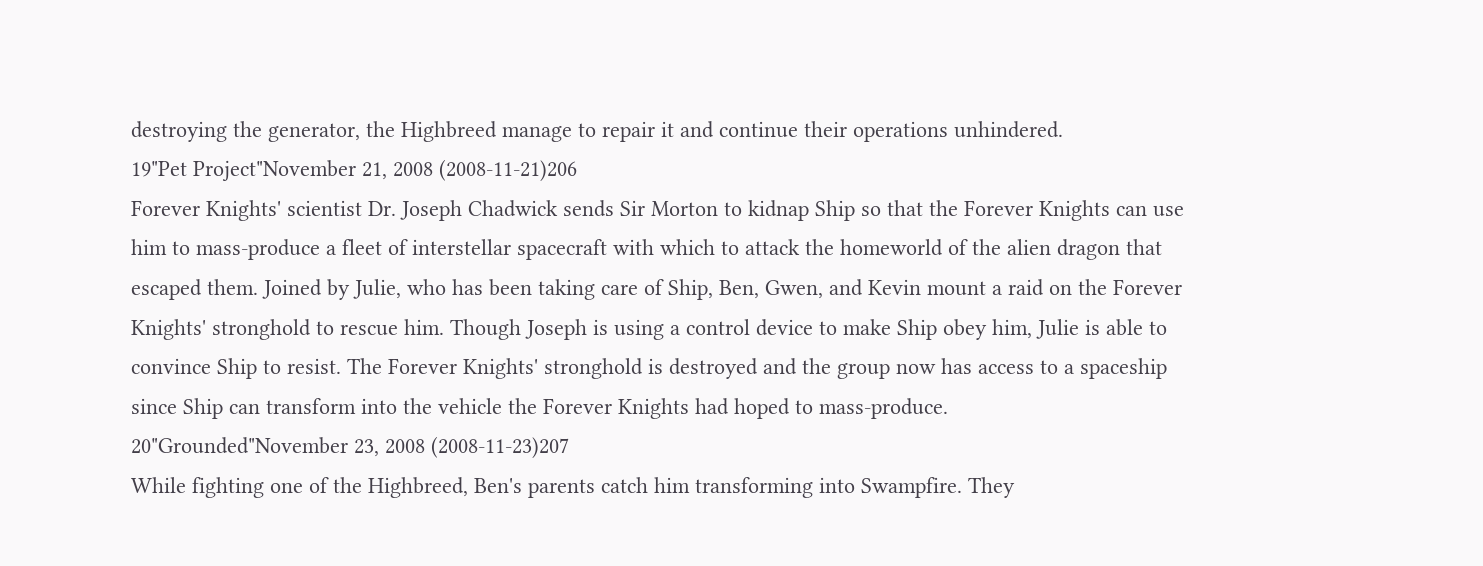destroying the generator, the Highbreed manage to repair it and continue their operations unhindered.
19"Pet Project"November 21, 2008 (2008-11-21)206
Forever Knights' scientist Dr. Joseph Chadwick sends Sir Morton to kidnap Ship so that the Forever Knights can use him to mass-produce a fleet of interstellar spacecraft with which to attack the homeworld of the alien dragon that escaped them. Joined by Julie, who has been taking care of Ship, Ben, Gwen, and Kevin mount a raid on the Forever Knights' stronghold to rescue him. Though Joseph is using a control device to make Ship obey him, Julie is able to convince Ship to resist. The Forever Knights' stronghold is destroyed and the group now has access to a spaceship since Ship can transform into the vehicle the Forever Knights had hoped to mass-produce.
20"Grounded"November 23, 2008 (2008-11-23)207
While fighting one of the Highbreed, Ben's parents catch him transforming into Swampfire. They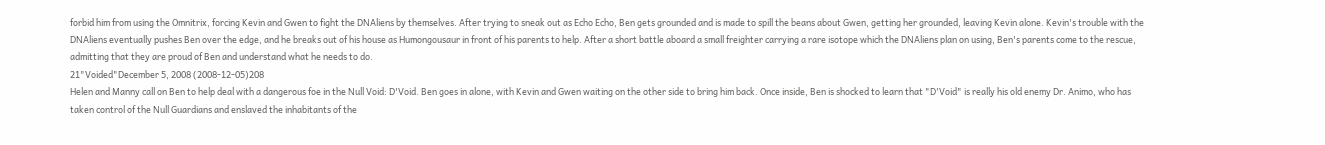forbid him from using the Omnitrix, forcing Kevin and Gwen to fight the DNAliens by themselves. After trying to sneak out as Echo Echo, Ben gets grounded and is made to spill the beans about Gwen, getting her grounded, leaving Kevin alone. Kevin's trouble with the DNAliens eventually pushes Ben over the edge, and he breaks out of his house as Humongousaur in front of his parents to help. After a short battle aboard a small freighter carrying a rare isotope which the DNAliens plan on using, Ben's parents come to the rescue, admitting that they are proud of Ben and understand what he needs to do.
21"Voided"December 5, 2008 (2008-12-05)208
Helen and Manny call on Ben to help deal with a dangerous foe in the Null Void: D'Void. Ben goes in alone, with Kevin and Gwen waiting on the other side to bring him back. Once inside, Ben is shocked to learn that "D'Void" is really his old enemy Dr. Animo, who has taken control of the Null Guardians and enslaved the inhabitants of the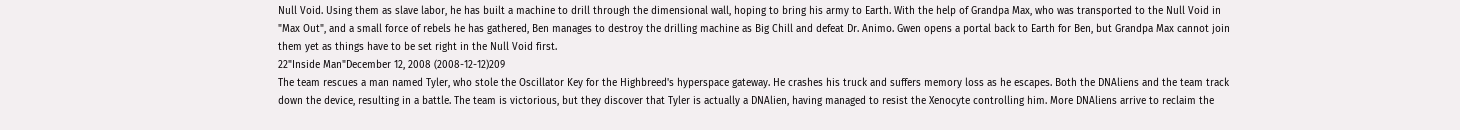Null Void. Using them as slave labor, he has built a machine to drill through the dimensional wall, hoping to bring his army to Earth. With the help of Grandpa Max, who was transported to the Null Void in "Max Out", and a small force of rebels he has gathered, Ben manages to destroy the drilling machine as Big Chill and defeat Dr. Animo. Gwen opens a portal back to Earth for Ben, but Grandpa Max cannot join them yet as things have to be set right in the Null Void first.
22"Inside Man"December 12, 2008 (2008-12-12)209
The team rescues a man named Tyler, who stole the Oscillator Key for the Highbreed's hyperspace gateway. He crashes his truck and suffers memory loss as he escapes. Both the DNAliens and the team track down the device, resulting in a battle. The team is victorious, but they discover that Tyler is actually a DNAlien, having managed to resist the Xenocyte controlling him. More DNAliens arrive to reclaim the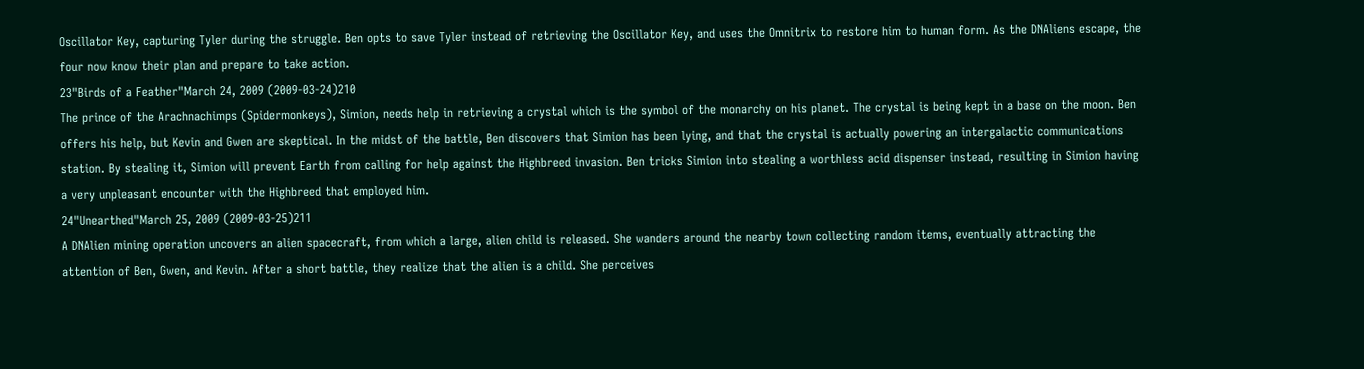Oscillator Key, capturing Tyler during the struggle. Ben opts to save Tyler instead of retrieving the Oscillator Key, and uses the Omnitrix to restore him to human form. As the DNAliens escape, the four now know their plan and prepare to take action.
23"Birds of a Feather"March 24, 2009 (2009-03-24)210
The prince of the Arachnachimps (Spidermonkeys), Simion, needs help in retrieving a crystal which is the symbol of the monarchy on his planet. The crystal is being kept in a base on the moon. Ben offers his help, but Kevin and Gwen are skeptical. In the midst of the battle, Ben discovers that Simion has been lying, and that the crystal is actually powering an intergalactic communications station. By stealing it, Simion will prevent Earth from calling for help against the Highbreed invasion. Ben tricks Simion into stealing a worthless acid dispenser instead, resulting in Simion having a very unpleasant encounter with the Highbreed that employed him.
24"Unearthed"March 25, 2009 (2009-03-25)211
A DNAlien mining operation uncovers an alien spacecraft, from which a large, alien child is released. She wanders around the nearby town collecting random items, eventually attracting the attention of Ben, Gwen, and Kevin. After a short battle, they realize that the alien is a child. She perceives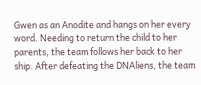Gwen as an Anodite and hangs on her every word. Needing to return the child to her parents, the team follows her back to her ship. After defeating the DNAliens, the team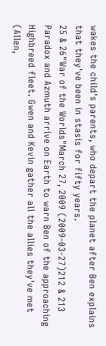wakes the child's parents, who depart the planet after Ben explains that they've been in stasis for fifty years.
25 & 26"War of the Worlds"March 27, 2009 (2009-03-27)212 & 213
Paradox and Azmuth arrive on Earth to warn Ben of the approaching Highbreed fleet. Gwen and Kevin gather all the allies they've met (Allen,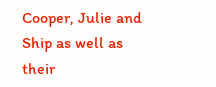Cooper, Julie and Ship as well as their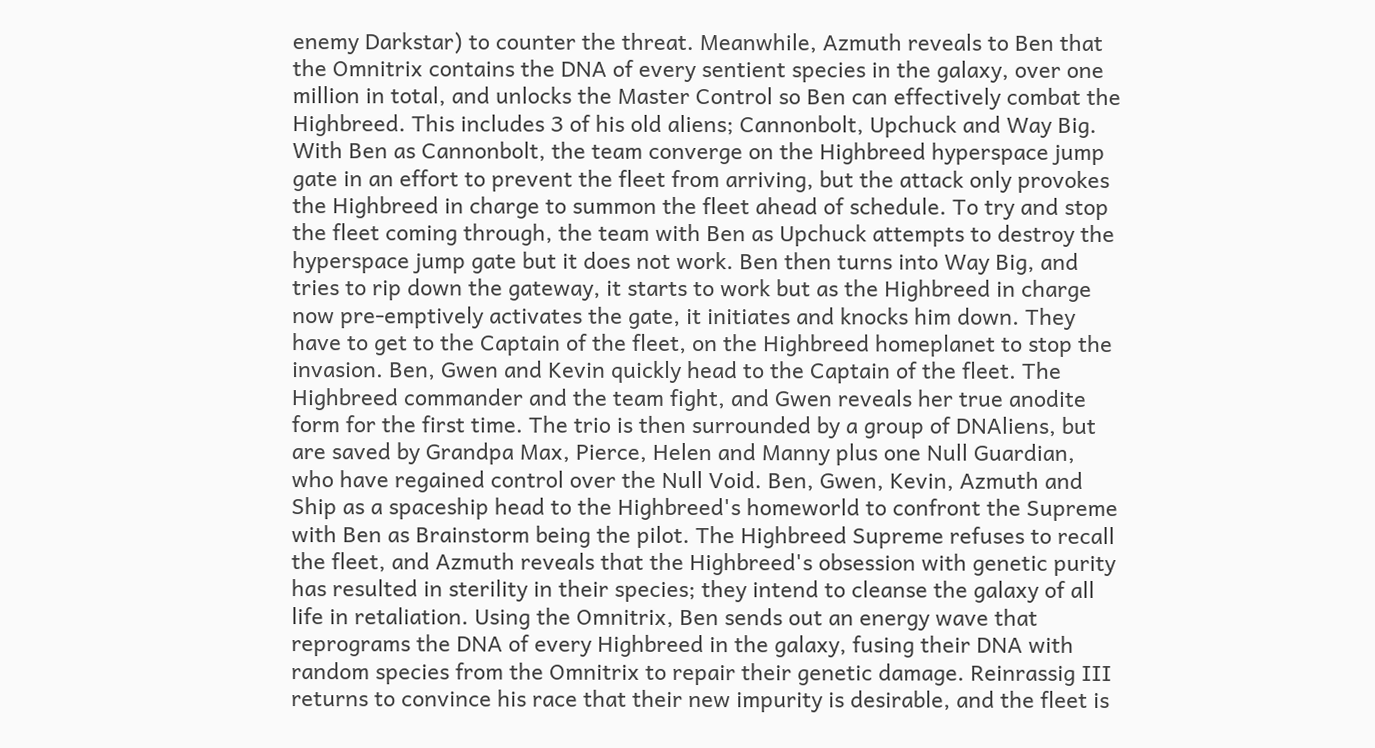enemy Darkstar) to counter the threat. Meanwhile, Azmuth reveals to Ben that the Omnitrix contains the DNA of every sentient species in the galaxy, over one million in total, and unlocks the Master Control so Ben can effectively combat the Highbreed. This includes 3 of his old aliens; Cannonbolt, Upchuck and Way Big. With Ben as Cannonbolt, the team converge on the Highbreed hyperspace jump gate in an effort to prevent the fleet from arriving, but the attack only provokes the Highbreed in charge to summon the fleet ahead of schedule. To try and stop the fleet coming through, the team with Ben as Upchuck attempts to destroy the hyperspace jump gate but it does not work. Ben then turns into Way Big, and tries to rip down the gateway, it starts to work but as the Highbreed in charge now pre-emptively activates the gate, it initiates and knocks him down. They have to get to the Captain of the fleet, on the Highbreed homeplanet to stop the invasion. Ben, Gwen and Kevin quickly head to the Captain of the fleet. The Highbreed commander and the team fight, and Gwen reveals her true anodite form for the first time. The trio is then surrounded by a group of DNAliens, but are saved by Grandpa Max, Pierce, Helen and Manny plus one Null Guardian, who have regained control over the Null Void. Ben, Gwen, Kevin, Azmuth and Ship as a spaceship head to the Highbreed's homeworld to confront the Supreme with Ben as Brainstorm being the pilot. The Highbreed Supreme refuses to recall the fleet, and Azmuth reveals that the Highbreed's obsession with genetic purity has resulted in sterility in their species; they intend to cleanse the galaxy of all life in retaliation. Using the Omnitrix, Ben sends out an energy wave that reprograms the DNA of every Highbreed in the galaxy, fusing their DNA with random species from the Omnitrix to repair their genetic damage. Reinrassig III returns to convince his race that their new impurity is desirable, and the fleet is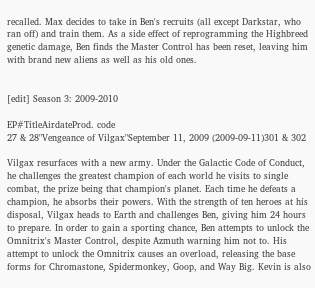recalled. Max decides to take in Ben's recruits (all except Darkstar, who ran off) and train them. As a side effect of reprogramming the Highbreed genetic damage, Ben finds the Master Control has been reset, leaving him with brand new aliens as well as his old ones.


[edit] Season 3: 2009-2010

EP#TitleAirdateProd. code
27 & 28"Vengeance of Vilgax"September 11, 2009 (2009-09-11)301 & 302

Vilgax resurfaces with a new army. Under the Galactic Code of Conduct, he challenges the greatest champion of each world he visits to single combat, the prize being that champion's planet. Each time he defeats a champion, he absorbs their powers. With the strength of ten heroes at his disposal, Vilgax heads to Earth and challenges Ben, giving him 24 hours to prepare. In order to gain a sporting chance, Ben attempts to unlock the Omnitrix's Master Control, despite Azmuth warning him not to. His attempt to unlock the Omnitrix causes an overload, releasing the base forms for Chromastone, Spidermonkey, Goop, and Way Big. Kevin is also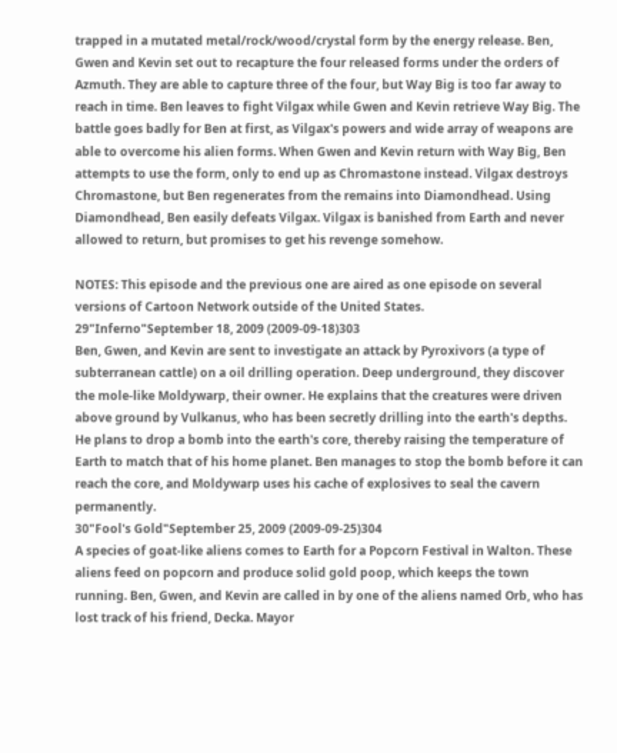trapped in a mutated metal/rock/wood/crystal form by the energy release. Ben, Gwen and Kevin set out to recapture the four released forms under the orders of Azmuth. They are able to capture three of the four, but Way Big is too far away to reach in time. Ben leaves to fight Vilgax while Gwen and Kevin retrieve Way Big. The battle goes badly for Ben at first, as Vilgax's powers and wide array of weapons are able to overcome his alien forms. When Gwen and Kevin return with Way Big, Ben attempts to use the form, only to end up as Chromastone instead. Vilgax destroys Chromastone, but Ben regenerates from the remains into Diamondhead. Using Diamondhead, Ben easily defeats Vilgax. Vilgax is banished from Earth and never allowed to return, but promises to get his revenge somehow.

NOTES: This episode and the previous one are aired as one episode on several versions of Cartoon Network outside of the United States.
29"Inferno"September 18, 2009 (2009-09-18)303
Ben, Gwen, and Kevin are sent to investigate an attack by Pyroxivors (a type of subterranean cattle) on a oil drilling operation. Deep underground, they discover the mole-like Moldywarp, their owner. He explains that the creatures were driven above ground by Vulkanus, who has been secretly drilling into the earth's depths. He plans to drop a bomb into the earth's core, thereby raising the temperature of Earth to match that of his home planet. Ben manages to stop the bomb before it can reach the core, and Moldywarp uses his cache of explosives to seal the cavern permanently.
30"Fool's Gold"September 25, 2009 (2009-09-25)304
A species of goat-like aliens comes to Earth for a Popcorn Festival in Walton. These aliens feed on popcorn and produce solid gold poop, which keeps the town running. Ben, Gwen, and Kevin are called in by one of the aliens named Orb, who has lost track of his friend, Decka. Mayor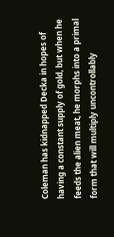Coleman has kidnapped Decka in hopes of having a constant supply of gold, but when he feeds the alien meat, he morphs into a primal form that will multiply uncontrollably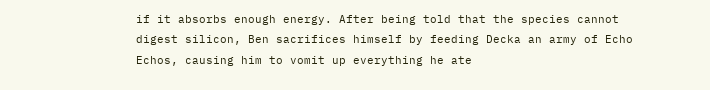if it absorbs enough energy. After being told that the species cannot digest silicon, Ben sacrifices himself by feeding Decka an army of Echo Echos, causing him to vomit up everything he ate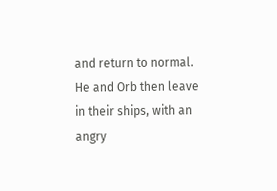and return to normal. He and Orb then leave in their ships, with an angry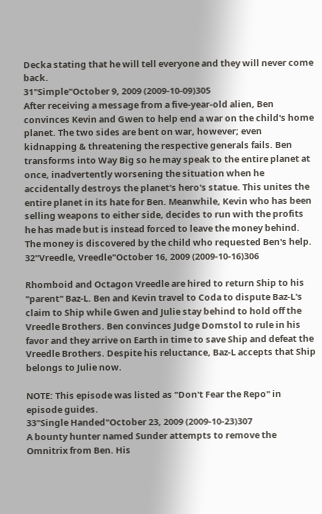Decka stating that he will tell everyone and they will never come back.
31"Simple"October 9, 2009 (2009-10-09)305
After receiving a message from a five-year-old alien, Ben convinces Kevin and Gwen to help end a war on the child's home planet. The two sides are bent on war, however; even kidnapping & threatening the respective generals fails. Ben transforms into Way Big so he may speak to the entire planet at once, inadvertently worsening the situation when he accidentally destroys the planet's hero's statue. This unites the entire planet in its hate for Ben. Meanwhile, Kevin who has been selling weapons to either side, decides to run with the profits he has made but is instead forced to leave the money behind. The money is discovered by the child who requested Ben's help.
32"Vreedle, Vreedle"October 16, 2009 (2009-10-16)306

Rhomboid and Octagon Vreedle are hired to return Ship to his "parent" Baz-L. Ben and Kevin travel to Coda to dispute Baz-L's claim to Ship while Gwen and Julie stay behind to hold off the Vreedle Brothers. Ben convinces Judge Domstol to rule in his favor and they arrive on Earth in time to save Ship and defeat the Vreedle Brothers. Despite his reluctance, Baz-L accepts that Ship belongs to Julie now.

NOTE: This episode was listed as "Don't Fear the Repo" in episode guides.
33"Single Handed"October 23, 2009 (2009-10-23)307
A bounty hunter named Sunder attempts to remove the Omnitrix from Ben. His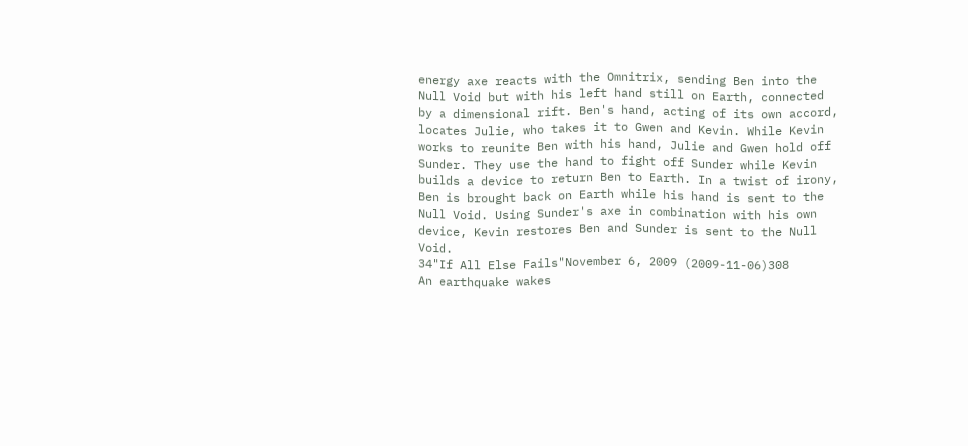energy axe reacts with the Omnitrix, sending Ben into the Null Void but with his left hand still on Earth, connected by a dimensional rift. Ben's hand, acting of its own accord, locates Julie, who takes it to Gwen and Kevin. While Kevin works to reunite Ben with his hand, Julie and Gwen hold off Sunder. They use the hand to fight off Sunder while Kevin builds a device to return Ben to Earth. In a twist of irony, Ben is brought back on Earth while his hand is sent to the Null Void. Using Sunder's axe in combination with his own device, Kevin restores Ben and Sunder is sent to the Null Void.
34"If All Else Fails"November 6, 2009 (2009-11-06)308
An earthquake wakes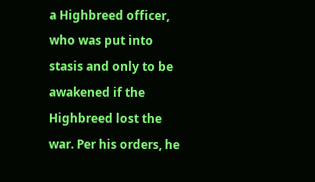a Highbreed officer, who was put into stasis and only to be awakened if the Highbreed lost the war. Per his orders, he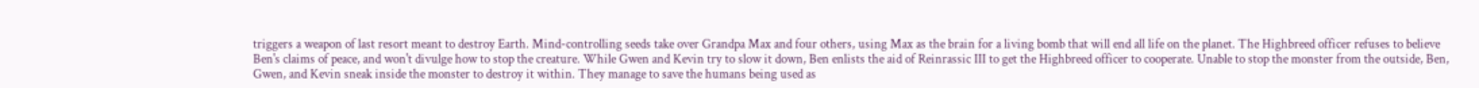triggers a weapon of last resort meant to destroy Earth. Mind-controlling seeds take over Grandpa Max and four others, using Max as the brain for a living bomb that will end all life on the planet. The Highbreed officer refuses to believe Ben's claims of peace, and won't divulge how to stop the creature. While Gwen and Kevin try to slow it down, Ben enlists the aid of Reinrassic III to get the Highbreed officer to cooperate. Unable to stop the monster from the outside, Ben, Gwen, and Kevin sneak inside the monster to destroy it within. They manage to save the humans being used as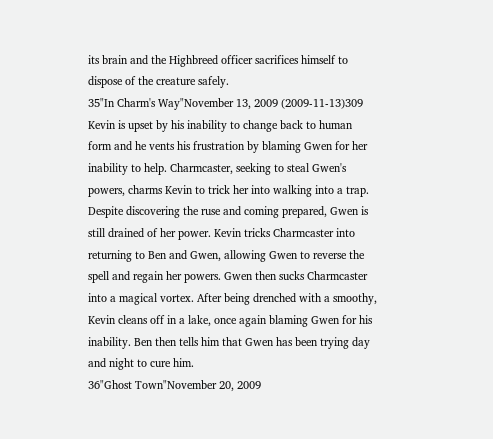its brain and the Highbreed officer sacrifices himself to dispose of the creature safely.
35"In Charm's Way"November 13, 2009 (2009-11-13)309
Kevin is upset by his inability to change back to human form and he vents his frustration by blaming Gwen for her inability to help. Charmcaster, seeking to steal Gwen's powers, charms Kevin to trick her into walking into a trap. Despite discovering the ruse and coming prepared, Gwen is still drained of her power. Kevin tricks Charmcaster into returning to Ben and Gwen, allowing Gwen to reverse the spell and regain her powers. Gwen then sucks Charmcaster into a magical vortex. After being drenched with a smoothy, Kevin cleans off in a lake, once again blaming Gwen for his inability. Ben then tells him that Gwen has been trying day and night to cure him.
36"Ghost Town"November 20, 2009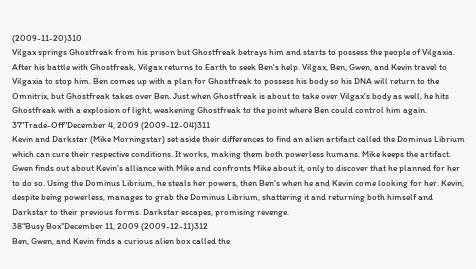(2009-11-20)310
Vilgax springs Ghostfreak from his prison but Ghostfreak betrays him and starts to possess the people of Vilgaxia. After his battle with Ghostfreak, Vilgax returns to Earth to seek Ben's help. Vilgax, Ben, Gwen, and Kevin travel to Vilgaxia to stop him. Ben comes up with a plan for Ghostfreak to possess his body so his DNA will return to the Omnitrix, but Ghostfreak takes over Ben. Just when Ghostfreak is about to take over Vilgax's body as well, he hits Ghostfreak with a explosion of light, weakening Ghostfreak to the point where Ben could control him again.
37"Trade-Off"December 4, 2009 (2009-12-04)311
Kevin and Darkstar (Mike Morningstar) set aside their differences to find an alien artifact called the Dominus Librium which can cure their respective conditions. It works, making them both powerless humans. Mike keeps the artifact. Gwen finds out about Kevin's alliance with Mike and confronts Mike about it, only to discover that he planned for her to do so. Using the Dominus Librium, he steals her powers, then Ben's when he and Kevin come looking for her. Kevin, despite being powerless, manages to grab the Dominus Librium, shattering it and returning both himself and Darkstar to their previous forms. Darkstar escapes, promising revenge.
38"Busy Box"December 11, 2009 (2009-12-11)312
Ben, Gwen, and Kevin finds a curious alien box called the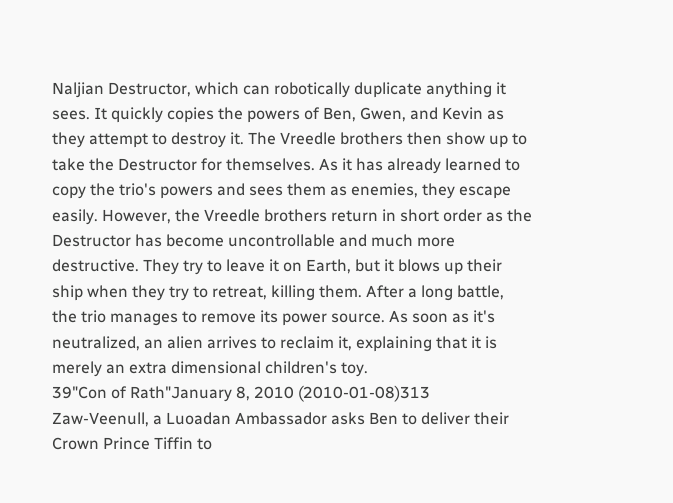Naljian Destructor, which can robotically duplicate anything it sees. It quickly copies the powers of Ben, Gwen, and Kevin as they attempt to destroy it. The Vreedle brothers then show up to take the Destructor for themselves. As it has already learned to copy the trio's powers and sees them as enemies, they escape easily. However, the Vreedle brothers return in short order as the Destructor has become uncontrollable and much more destructive. They try to leave it on Earth, but it blows up their ship when they try to retreat, killing them. After a long battle, the trio manages to remove its power source. As soon as it's neutralized, an alien arrives to reclaim it, explaining that it is merely an extra dimensional children's toy.
39"Con of Rath"January 8, 2010 (2010-01-08)313
Zaw-Veenull, a Luoadan Ambassador asks Ben to deliver their Crown Prince Tiffin to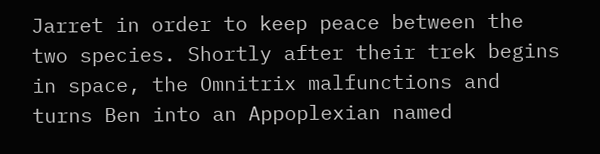Jarret in order to keep peace between the two species. Shortly after their trek begins in space, the Omnitrix malfunctions and turns Ben into an Appoplexian named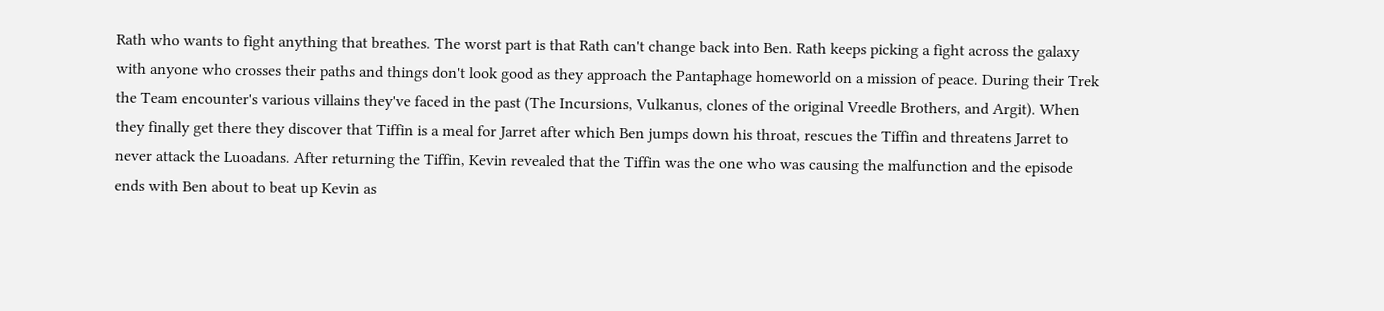Rath who wants to fight anything that breathes. The worst part is that Rath can't change back into Ben. Rath keeps picking a fight across the galaxy with anyone who crosses their paths and things don't look good as they approach the Pantaphage homeworld on a mission of peace. During their Trek the Team encounter's various villains they've faced in the past (The Incursions, Vulkanus, clones of the original Vreedle Brothers, and Argit). When they finally get there they discover that Tiffin is a meal for Jarret after which Ben jumps down his throat, rescues the Tiffin and threatens Jarret to never attack the Luoadans. After returning the Tiffin, Kevin revealed that the Tiffin was the one who was causing the malfunction and the episode ends with Ben about to beat up Kevin as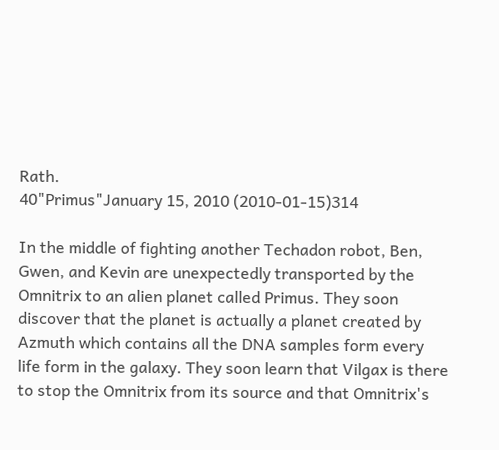Rath.
40"Primus"January 15, 2010 (2010-01-15)314

In the middle of fighting another Techadon robot, Ben, Gwen, and Kevin are unexpectedly transported by the Omnitrix to an alien planet called Primus. They soon discover that the planet is actually a planet created by Azmuth which contains all the DNA samples form every life form in the galaxy. They soon learn that Vilgax is there to stop the Omnitrix from its source and that Omnitrix's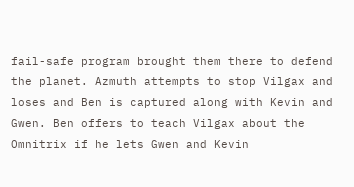fail-safe program brought them there to defend the planet. Azmuth attempts to stop Vilgax and loses and Ben is captured along with Kevin and Gwen. Ben offers to teach Vilgax about the Omnitrix if he lets Gwen and Kevin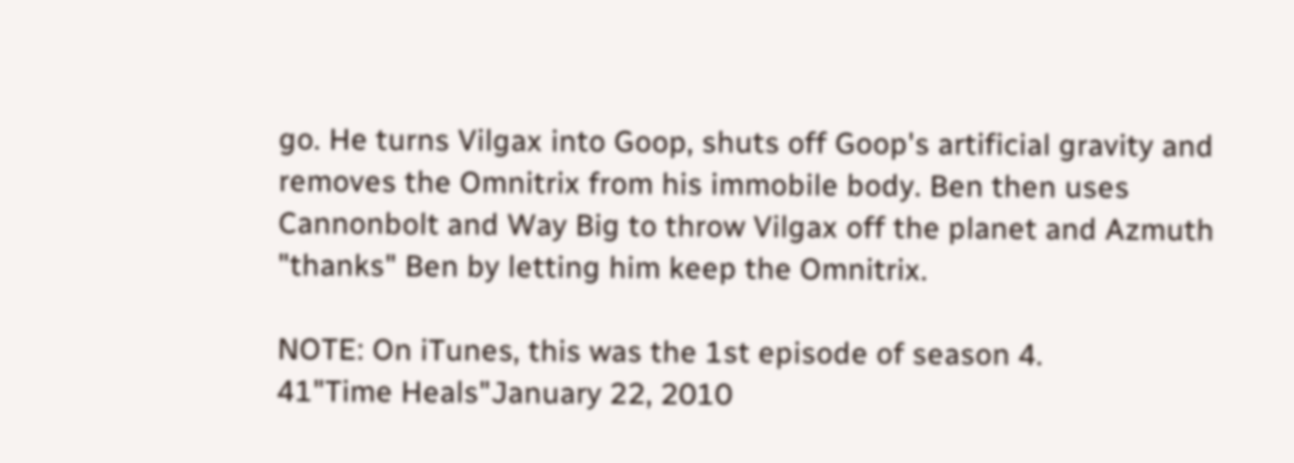go. He turns Vilgax into Goop, shuts off Goop's artificial gravity and removes the Omnitrix from his immobile body. Ben then uses Cannonbolt and Way Big to throw Vilgax off the planet and Azmuth "thanks" Ben by letting him keep the Omnitrix.

NOTE: On iTunes, this was the 1st episode of season 4.
41"Time Heals"January 22, 2010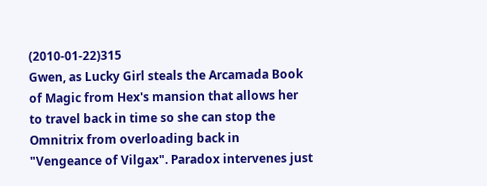(2010-01-22)315
Gwen, as Lucky Girl steals the Arcamada Book of Magic from Hex's mansion that allows her to travel back in time so she can stop the Omnitrix from overloading back in "Vengeance of Vilgax". Paradox intervenes just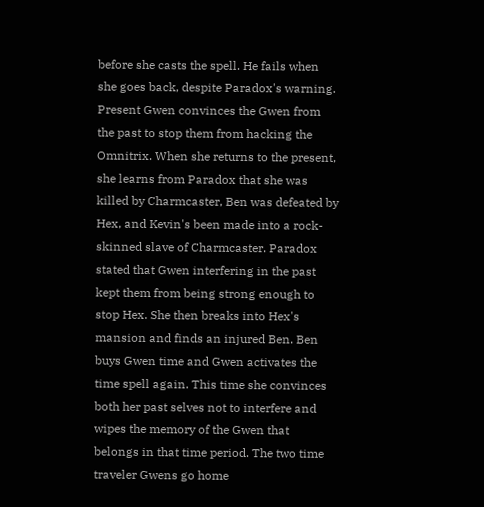before she casts the spell. He fails when she goes back, despite Paradox's warning. Present Gwen convinces the Gwen from the past to stop them from hacking the Omnitrix. When she returns to the present, she learns from Paradox that she was killed by Charmcaster, Ben was defeated by Hex, and Kevin's been made into a rock-skinned slave of Charmcaster. Paradox stated that Gwen interfering in the past kept them from being strong enough to stop Hex. She then breaks into Hex's mansion and finds an injured Ben. Ben buys Gwen time and Gwen activates the time spell again. This time she convinces both her past selves not to interfere and wipes the memory of the Gwen that belongs in that time period. The two time traveler Gwens go home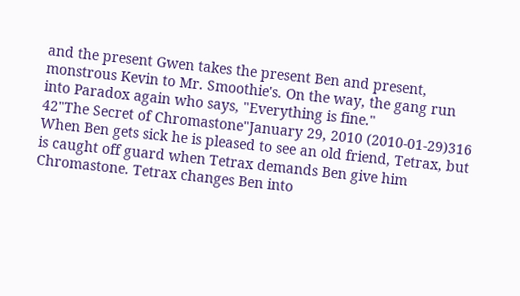and the present Gwen takes the present Ben and present, monstrous Kevin to Mr. Smoothie's. On the way, the gang run into Paradox again who says, "Everything is fine."
42"The Secret of Chromastone"January 29, 2010 (2010-01-29)316
When Ben gets sick he is pleased to see an old friend, Tetrax, but is caught off guard when Tetrax demands Ben give him Chromastone. Tetrax changes Ben into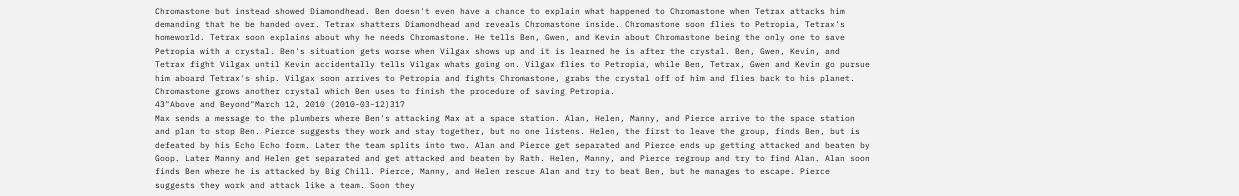Chromastone but instead showed Diamondhead. Ben doesn't even have a chance to explain what happened to Chromastone when Tetrax attacks him demanding that he be handed over. Tetrax shatters Diamondhead and reveals Chromastone inside. Chromastone soon flies to Petropia, Tetrax's homeworld. Tetrax soon explains about why he needs Chromastone. He tells Ben, Gwen, and Kevin about Chromastone being the only one to save Petropia with a crystal. Ben's situation gets worse when Vilgax shows up and it is learned he is after the crystal. Ben, Gwen, Kevin, and Tetrax fight Vilgax until Kevin accidentally tells Vilgax whats going on. Vilgax flies to Petropia, while Ben, Tetrax, Gwen and Kevin go pursue him aboard Tetrax's ship. Vilgax soon arrives to Petropia and fights Chromastone, grabs the crystal off of him and flies back to his planet. Chromastone grows another crystal which Ben uses to finish the procedure of saving Petropia.
43"Above and Beyond"March 12, 2010 (2010-03-12)317
Max sends a message to the plumbers where Ben's attacking Max at a space station. Alan, Helen, Manny, and Pierce arrive to the space station and plan to stop Ben. Pierce suggests they work and stay together, but no one listens. Helen, the first to leave the group, finds Ben, but is defeated by his Echo Echo form. Later the team splits into two. Alan and Pierce get separated and Pierce ends up getting attacked and beaten by Goop. Later Manny and Helen get separated and get attacked and beaten by Rath. Helen, Manny, and Pierce regroup and try to find Alan. Alan soon finds Ben where he is attacked by Big Chill. Pierce, Manny, and Helen rescue Alan and try to beat Ben, but he manages to escape. Pierce suggests they work and attack like a team. Soon they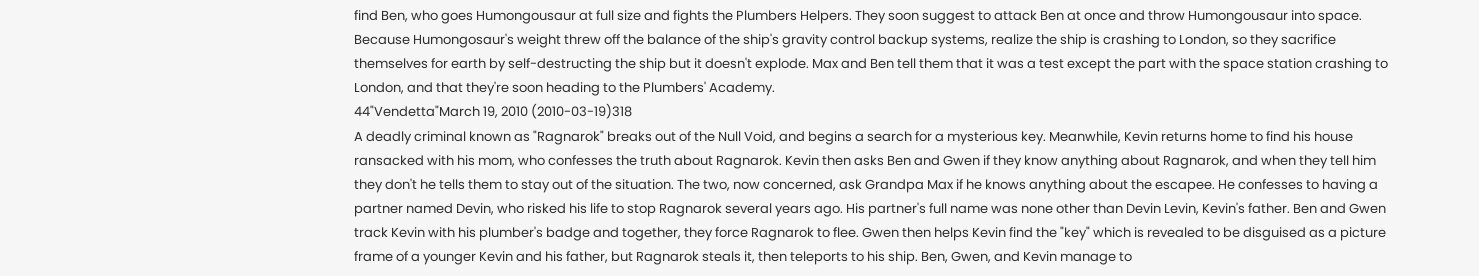find Ben, who goes Humongousaur at full size and fights the Plumbers Helpers. They soon suggest to attack Ben at once and throw Humongousaur into space. Because Humongosaur's weight threw off the balance of the ship's gravity control backup systems, realize the ship is crashing to London, so they sacrifice themselves for earth by self-destructing the ship but it doesn't explode. Max and Ben tell them that it was a test except the part with the space station crashing to London, and that they're soon heading to the Plumbers' Academy.
44"Vendetta"March 19, 2010 (2010-03-19)318
A deadly criminal known as "Ragnarok" breaks out of the Null Void, and begins a search for a mysterious key. Meanwhile, Kevin returns home to find his house ransacked with his mom, who confesses the truth about Ragnarok. Kevin then asks Ben and Gwen if they know anything about Ragnarok, and when they tell him they don't he tells them to stay out of the situation. The two, now concerned, ask Grandpa Max if he knows anything about the escapee. He confesses to having a partner named Devin, who risked his life to stop Ragnarok several years ago. His partner's full name was none other than Devin Levin, Kevin's father. Ben and Gwen track Kevin with his plumber's badge and together, they force Ragnarok to flee. Gwen then helps Kevin find the "key" which is revealed to be disguised as a picture frame of a younger Kevin and his father, but Ragnarok steals it, then teleports to his ship. Ben, Gwen, and Kevin manage to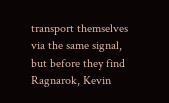transport themselves via the same signal, but before they find Ragnarok, Kevin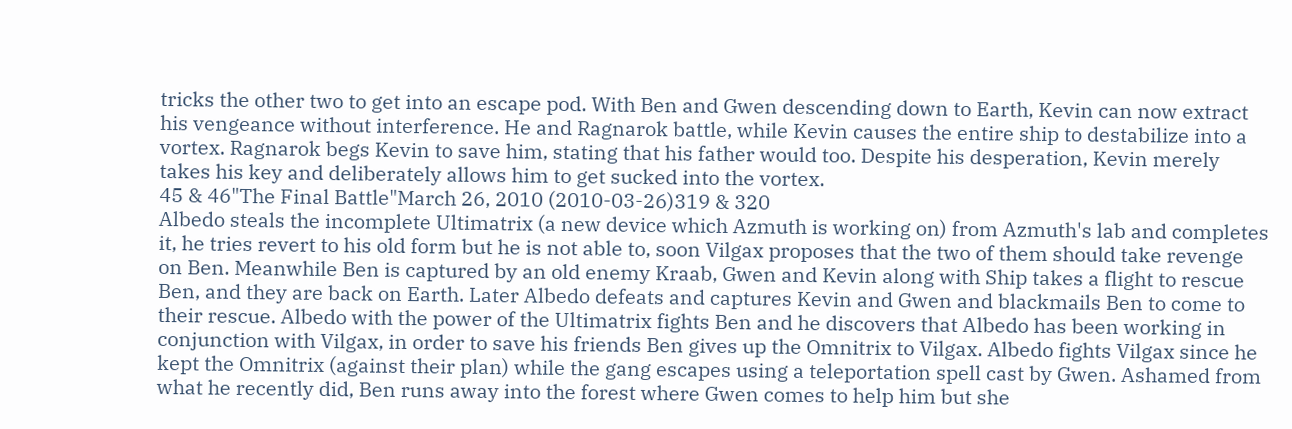tricks the other two to get into an escape pod. With Ben and Gwen descending down to Earth, Kevin can now extract his vengeance without interference. He and Ragnarok battle, while Kevin causes the entire ship to destabilize into a vortex. Ragnarok begs Kevin to save him, stating that his father would too. Despite his desperation, Kevin merely takes his key and deliberately allows him to get sucked into the vortex.
45 & 46"The Final Battle"March 26, 2010 (2010-03-26)319 & 320
Albedo steals the incomplete Ultimatrix (a new device which Azmuth is working on) from Azmuth's lab and completes it, he tries revert to his old form but he is not able to, soon Vilgax proposes that the two of them should take revenge on Ben. Meanwhile Ben is captured by an old enemy Kraab, Gwen and Kevin along with Ship takes a flight to rescue Ben, and they are back on Earth. Later Albedo defeats and captures Kevin and Gwen and blackmails Ben to come to their rescue. Albedo with the power of the Ultimatrix fights Ben and he discovers that Albedo has been working in conjunction with Vilgax, in order to save his friends Ben gives up the Omnitrix to Vilgax. Albedo fights Vilgax since he kept the Omnitrix (against their plan) while the gang escapes using a teleportation spell cast by Gwen. Ashamed from what he recently did, Ben runs away into the forest where Gwen comes to help him but she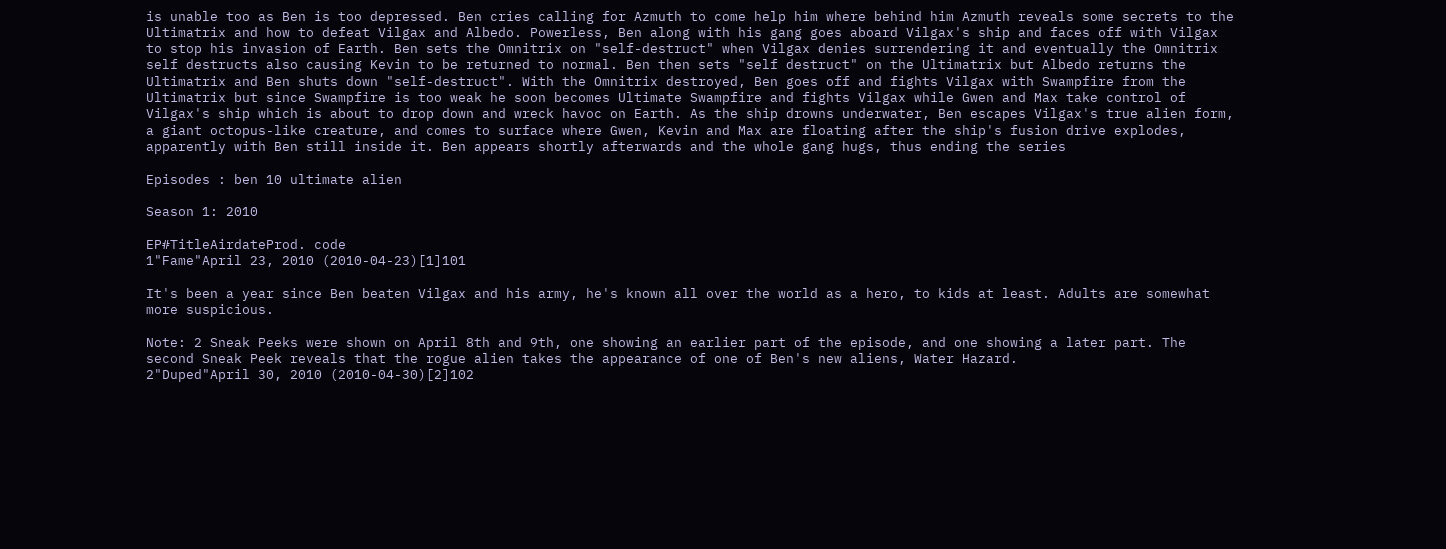is unable too as Ben is too depressed. Ben cries calling for Azmuth to come help him where behind him Azmuth reveals some secrets to the Ultimatrix and how to defeat Vilgax and Albedo. Powerless, Ben along with his gang goes aboard Vilgax's ship and faces off with Vilgax to stop his invasion of Earth. Ben sets the Omnitrix on "self-destruct" when Vilgax denies surrendering it and eventually the Omnitrix self destructs also causing Kevin to be returned to normal. Ben then sets "self destruct" on the Ultimatrix but Albedo returns the Ultimatrix and Ben shuts down "self-destruct". With the Omnitrix destroyed, Ben goes off and fights Vilgax with Swampfire from the Ultimatrix but since Swampfire is too weak he soon becomes Ultimate Swampfire and fights Vilgax while Gwen and Max take control of Vilgax's ship which is about to drop down and wreck havoc on Earth. As the ship drowns underwater, Ben escapes Vilgax's true alien form, a giant octopus-like creature, and comes to surface where Gwen, Kevin and Max are floating after the ship's fusion drive explodes, apparently with Ben still inside it. Ben appears shortly afterwards and the whole gang hugs, thus ending the series

Episodes : ben 10 ultimate alien

Season 1: 2010

EP#TitleAirdateProd. code
1"Fame"April 23, 2010 (2010-04-23)[1]101

It's been a year since Ben beaten Vilgax and his army, he's known all over the world as a hero, to kids at least. Adults are somewhat more suspicious.

Note: 2 Sneak Peeks were shown on April 8th and 9th, one showing an earlier part of the episode, and one showing a later part. The second Sneak Peek reveals that the rogue alien takes the appearance of one of Ben's new aliens, Water Hazard.
2"Duped"April 30, 2010 (2010-04-30)[2]102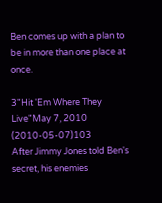Ben comes up with a plan to be in more than one place at once.

3"Hit 'Em Where They Live"May 7, 2010 (2010-05-07)103
After Jimmy Jones told Ben's secret, his enemies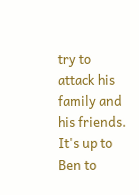try to attack his family and his friends. It's up to Ben to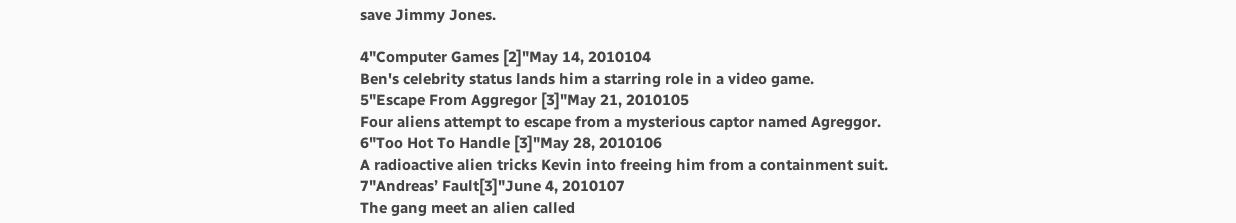save Jimmy Jones.

4"Computer Games [2]"May 14, 2010104
Ben's celebrity status lands him a starring role in a video game.
5"Escape From Aggregor [3]"May 21, 2010105
Four aliens attempt to escape from a mysterious captor named Agreggor.
6"Too Hot To Handle [3]"May 28, 2010106
A radioactive alien tricks Kevin into freeing him from a containment suit.
7"Andreas’ Fault[3]"June 4, 2010107
The gang meet an alien called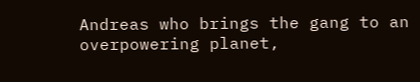Andreas who brings the gang to an overpowering planet,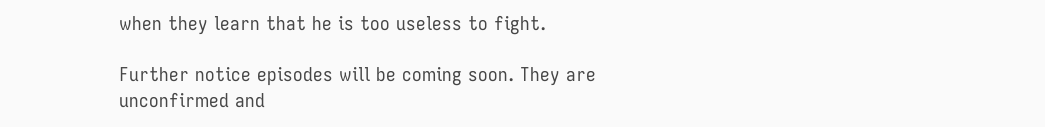when they learn that he is too useless to fight.

Further notice episodes will be coming soon. They are unconfirmed and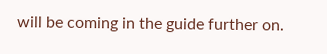will be coming in the guide further on.